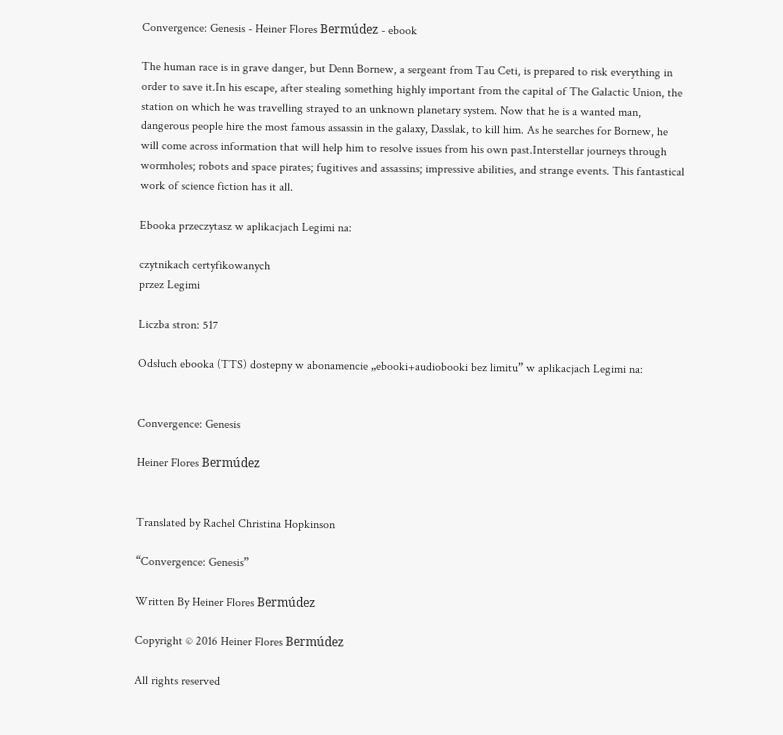Convergence: Genesis - Heiner Flores Bermúdez - ebook

The human race is in grave danger, but Denn Bornew, a sergeant from Tau Ceti, is prepared to risk everything in order to save it.In his escape, after stealing something highly important from the capital of The Galactic Union, the station on which he was travelling strayed to an unknown planetary system. Now that he is a wanted man, dangerous people hire the most famous assassin in the galaxy, Dasslak, to kill him. As he searches for Bornew, he will come across information that will help him to resolve issues from his own past.Interstellar journeys through wormholes; robots and space pirates; fugitives and assassins; impressive abilities, and strange events. This fantastical work of science fiction has it all.

Ebooka przeczytasz w aplikacjach Legimi na:

czytnikach certyfikowanych
przez Legimi

Liczba stron: 517

Odsłuch ebooka (TTS) dostepny w abonamencie „ebooki+audiobooki bez limitu” w aplikacjach Legimi na:


Convergence: Genesis

Heiner Flores Bermúdez


Translated by Rachel Christina Hopkinson

“Convergence: Genesis”

Written By Heiner Flores Bermúdez

Copyright © 2016 Heiner Flores Bermúdez

All rights reserved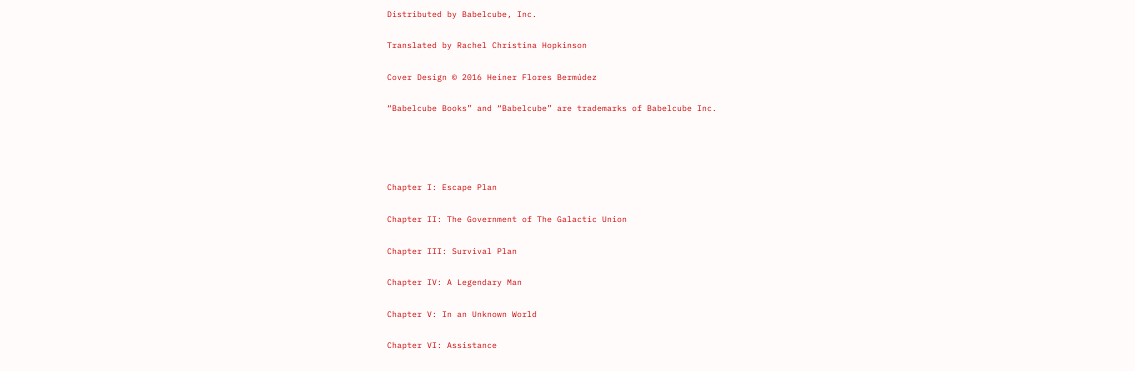Distributed by Babelcube, Inc.

Translated by Rachel Christina Hopkinson

Cover Design © 2016 Heiner Flores Bermúdez

“Babelcube Books” and “Babelcube” are trademarks of Babelcube Inc.




Chapter I: Escape Plan

Chapter II: The Government of The Galactic Union

Chapter III: Survival Plan

Chapter IV: A Legendary Man

Chapter V: In an Unknown World

Chapter VI: Assistance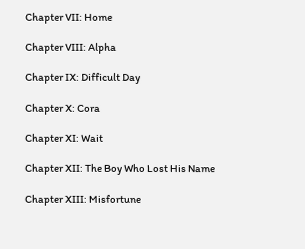Chapter VII: Home

Chapter VIII: Alpha

Chapter IX: Difficult Day

Chapter X: Cora

Chapter XI: Wait

Chapter XII: The Boy Who Lost His Name

Chapter XIII: Misfortune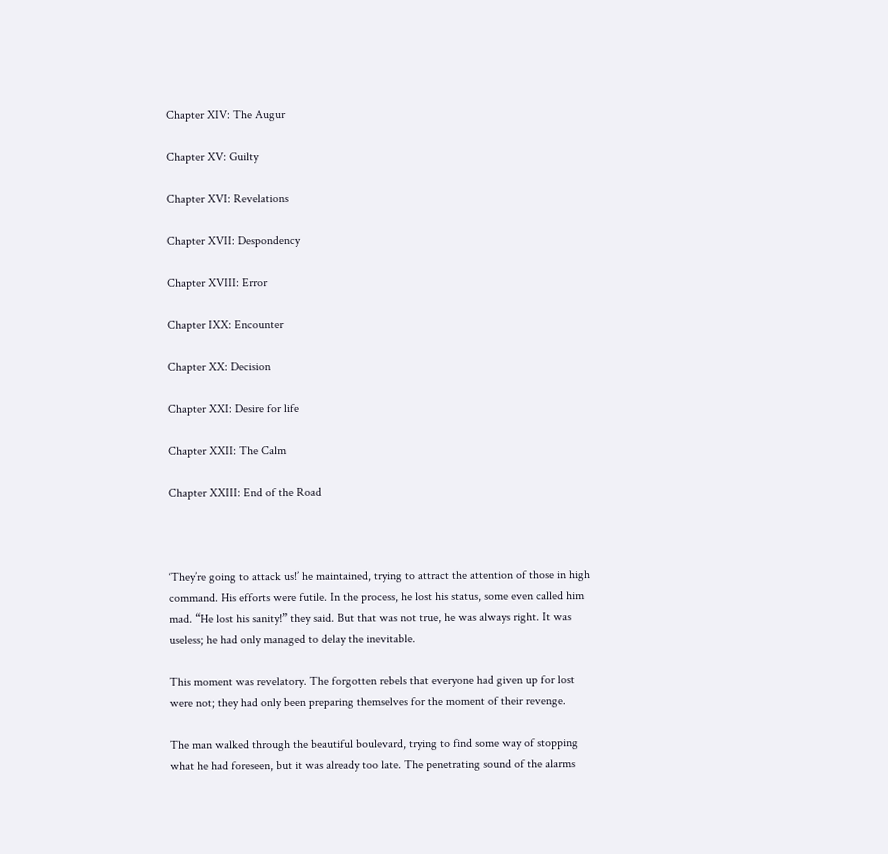Chapter XIV: The Augur

Chapter XV: Guilty

Chapter XVI: Revelations

Chapter XVII: Despondency

Chapter XVIII: Error

Chapter IXX: Encounter

Chapter XX: Decision

Chapter XXI: Desire for life

Chapter XXII: The Calm

Chapter XXIII: End of the Road



‘They’re going to attack us!’ he maintained, trying to attract the attention of those in high command. His efforts were futile. In the process, he lost his status, some even called him mad. “He lost his sanity!” they said. But that was not true, he was always right. It was useless; he had only managed to delay the inevitable.

This moment was revelatory. The forgotten rebels that everyone had given up for lost were not; they had only been preparing themselves for the moment of their revenge.

The man walked through the beautiful boulevard, trying to find some way of stopping what he had foreseen, but it was already too late. The penetrating sound of the alarms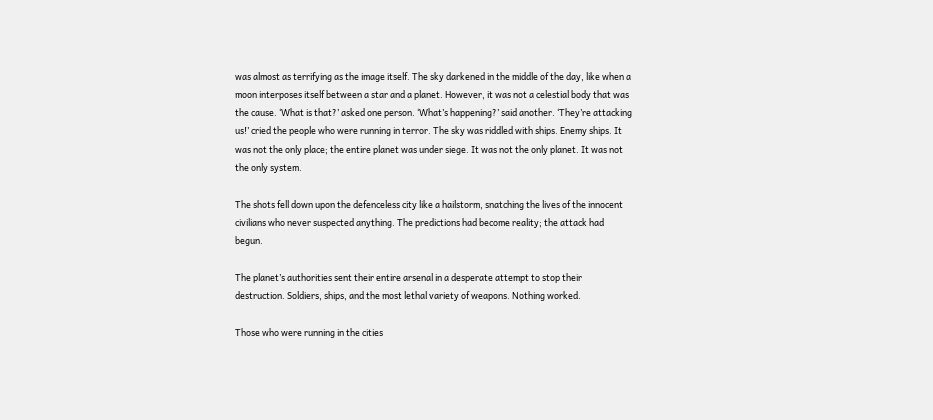was almost as terrifying as the image itself. The sky darkened in the middle of the day, like when a moon interposes itself between a star and a planet. However, it was not a celestial body that was the cause. ‘What is that?’ asked one person. ‘What’s happening?’ said another. ‘They’re attacking us!’ cried the people who were running in terror. The sky was riddled with ships. Enemy ships. It was not the only place; the entire planet was under siege. It was not the only planet. It was not the only system.

The shots fell down upon the defenceless city like a hailstorm, snatching the lives of the innocent civilians who never suspected anything. The predictions had become reality; the attack had begun.

The planet’s authorities sent their entire arsenal in a desperate attempt to stop their destruction. Soldiers, ships, and the most lethal variety of weapons. Nothing worked.

Those who were running in the cities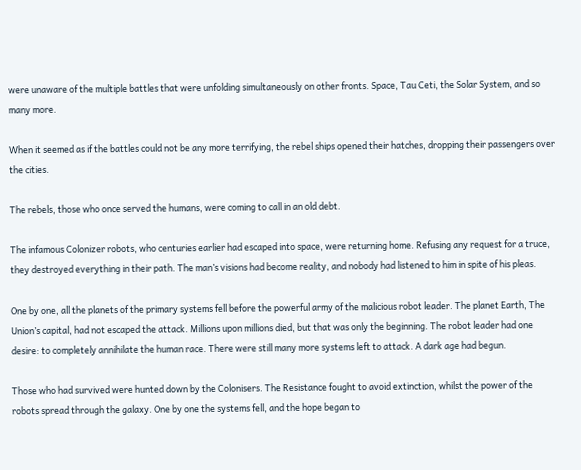were unaware of the multiple battles that were unfolding simultaneously on other fronts. Space, Tau Ceti, the Solar System, and so many more.

When it seemed as if the battles could not be any more terrifying, the rebel ships opened their hatches, dropping their passengers over the cities.

The rebels, those who once served the humans, were coming to call in an old debt.

The infamous Colonizer robots, who centuries earlier had escaped into space, were returning home. Refusing any request for a truce, they destroyed everything in their path. The man’s visions had become reality, and nobody had listened to him in spite of his pleas.

One by one, all the planets of the primary systems fell before the powerful army of the malicious robot leader. The planet Earth, The Union’s capital, had not escaped the attack. Millions upon millions died, but that was only the beginning. The robot leader had one desire: to completely annihilate the human race. There were still many more systems left to attack. A dark age had begun.

Those who had survived were hunted down by the Colonisers. The Resistance fought to avoid extinction, whilst the power of the robots spread through the galaxy. One by one the systems fell, and the hope began to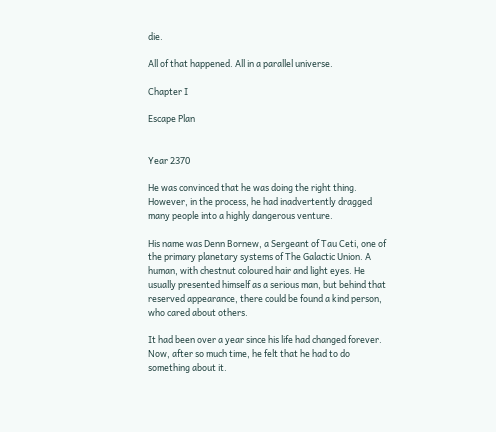die.

All of that happened. All in a parallel universe.

Chapter I

Escape Plan


Year 2370

He was convinced that he was doing the right thing. However, in the process, he had inadvertently dragged many people into a highly dangerous venture.

His name was Denn Bornew, a Sergeant of Tau Ceti, one of the primary planetary systems of The Galactic Union. A human, with chestnut coloured hair and light eyes. He usually presented himself as a serious man, but behind that reserved appearance, there could be found a kind person, who cared about others.

It had been over a year since his life had changed forever. Now, after so much time, he felt that he had to do something about it.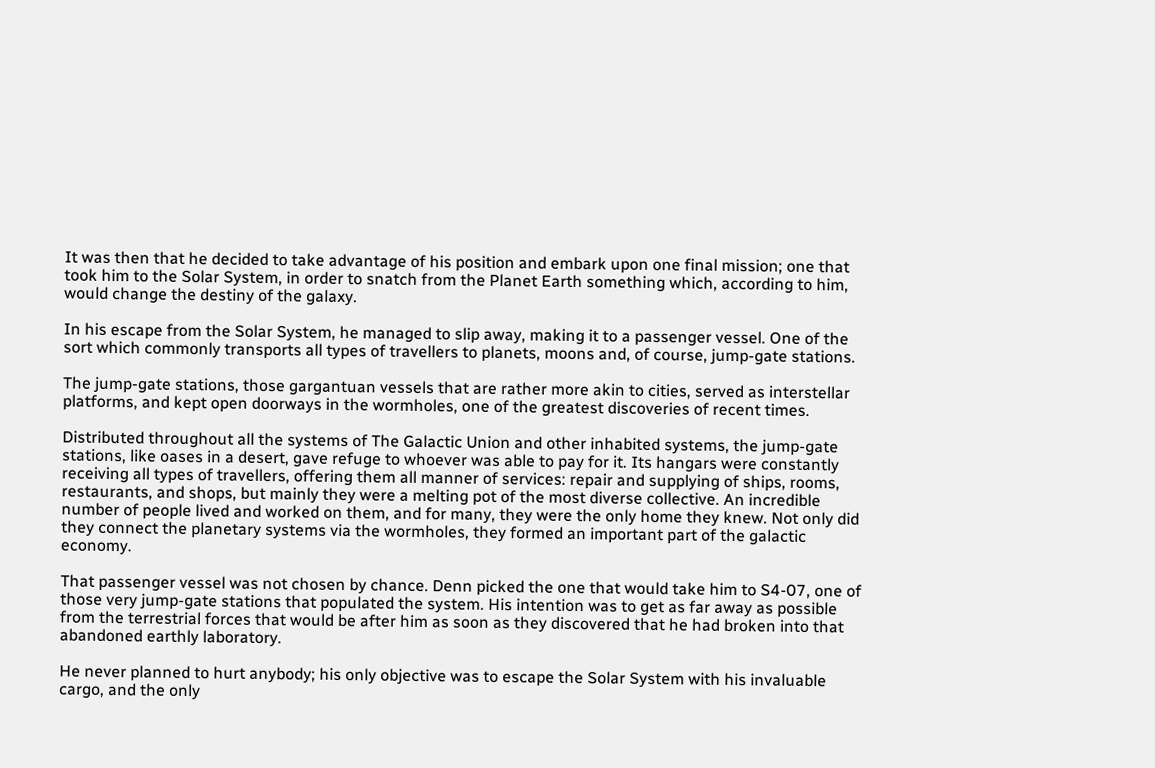It was then that he decided to take advantage of his position and embark upon one final mission; one that took him to the Solar System, in order to snatch from the Planet Earth something which, according to him, would change the destiny of the galaxy.

In his escape from the Solar System, he managed to slip away, making it to a passenger vessel. One of the sort which commonly transports all types of travellers to planets, moons and, of course, jump-gate stations.

The jump-gate stations, those gargantuan vessels that are rather more akin to cities, served as interstellar platforms, and kept open doorways in the wormholes, one of the greatest discoveries of recent times.

Distributed throughout all the systems of The Galactic Union and other inhabited systems, the jump-gate stations, like oases in a desert, gave refuge to whoever was able to pay for it. Its hangars were constantly receiving all types of travellers, offering them all manner of services: repair and supplying of ships, rooms, restaurants, and shops, but mainly they were a melting pot of the most diverse collective. An incredible number of people lived and worked on them, and for many, they were the only home they knew. Not only did they connect the planetary systems via the wormholes, they formed an important part of the galactic economy.

That passenger vessel was not chosen by chance. Denn picked the one that would take him to S4-07, one of those very jump-gate stations that populated the system. His intention was to get as far away as possible from the terrestrial forces that would be after him as soon as they discovered that he had broken into that abandoned earthly laboratory.

He never planned to hurt anybody; his only objective was to escape the Solar System with his invaluable cargo, and the only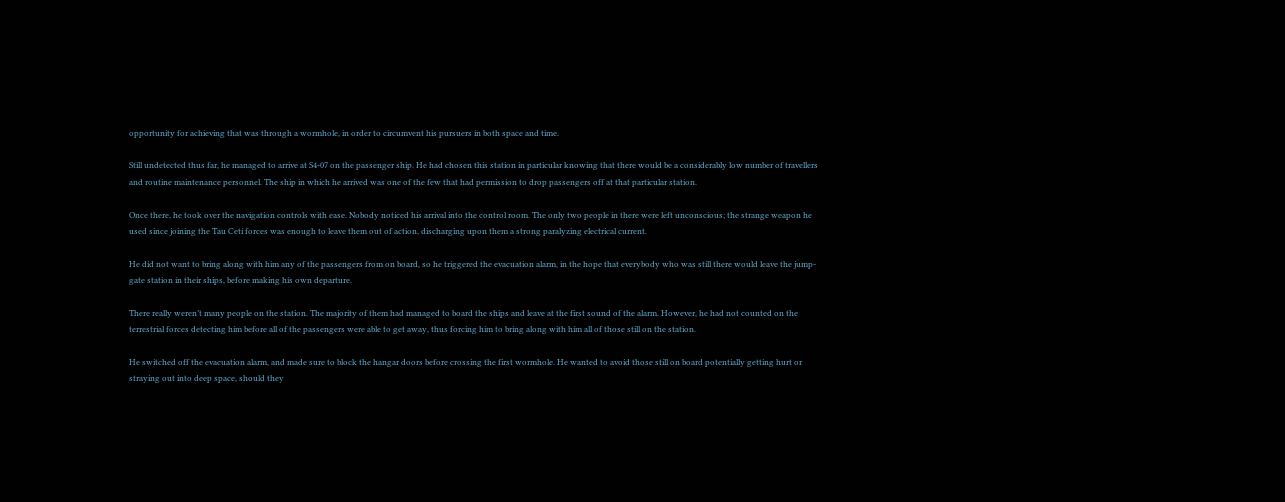opportunity for achieving that was through a wormhole, in order to circumvent his pursuers in both space and time.

Still undetected thus far, he managed to arrive at S4-07 on the passenger ship. He had chosen this station in particular knowing that there would be a considerably low number of travellers and routine maintenance personnel. The ship in which he arrived was one of the few that had permission to drop passengers off at that particular station.

Once there, he took over the navigation controls with ease. Nobody noticed his arrival into the control room. The only two people in there were left unconscious; the strange weapon he used since joining the Tau Ceti forces was enough to leave them out of action, discharging upon them a strong paralyzing electrical current.

He did not want to bring along with him any of the passengers from on board, so he triggered the evacuation alarm, in the hope that everybody who was still there would leave the jump-gate station in their ships, before making his own departure.

There really weren’t many people on the station. The majority of them had managed to board the ships and leave at the first sound of the alarm. However, he had not counted on the terrestrial forces detecting him before all of the passengers were able to get away, thus forcing him to bring along with him all of those still on the station.

He switched off the evacuation alarm, and made sure to block the hangar doors before crossing the first wormhole. He wanted to avoid those still on board potentially getting hurt or straying out into deep space, should they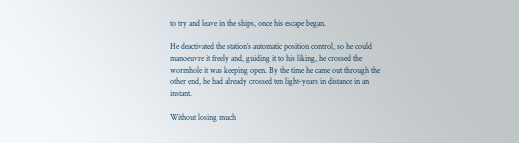to try and leave in the ships, once his escape began.

He deactivated the station’s automatic position control, so he could manoeuvre it freely and, guiding it to his liking, he crossed the wormhole it was keeping open. By the time he came out through the other end, he had already crossed ten light-years in distance in an instant.

Without losing much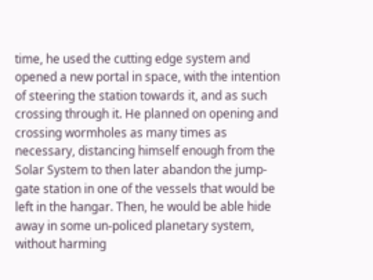time, he used the cutting edge system and opened a new portal in space, with the intention of steering the station towards it, and as such crossing through it. He planned on opening and crossing wormholes as many times as necessary, distancing himself enough from the Solar System to then later abandon the jump-gate station in one of the vessels that would be left in the hangar. Then, he would be able hide away in some un-policed planetary system, without harming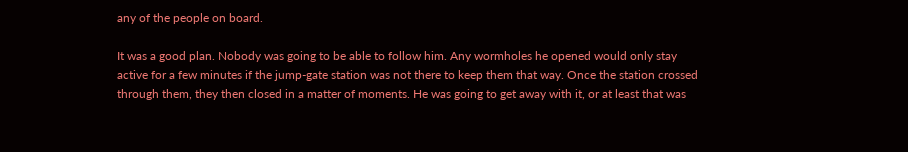any of the people on board.

It was a good plan. Nobody was going to be able to follow him. Any wormholes he opened would only stay active for a few minutes if the jump-gate station was not there to keep them that way. Once the station crossed through them, they then closed in a matter of moments. He was going to get away with it, or at least that was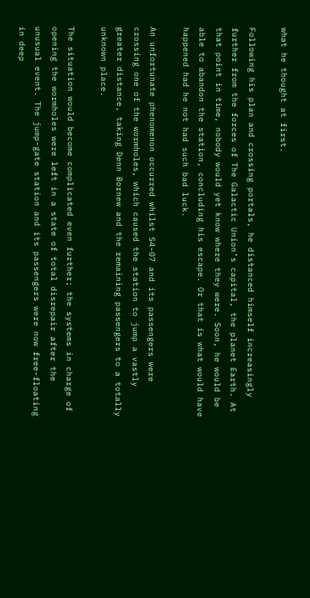what he thought at first.

Following his plan and crossing portals, he distanced himself increasingly further from the forces of The Galactic Union’s capital, the planet Earth. At that point in time, nobody would yet know where they were. Soon, he would be able to abandon the station, concluding his escape. Or that is what would have happened had he not had such bad luck.

An unfortunate phenomenon occurred whilst S4-07 and its passengers were crossing one of the wormholes, which caused the station to jump a vastly greater distance, taking Denn Bornew and the remaining passengers to a totally unknown place.

The situation would become complicated even further; the systems in charge of opening the wormholes were left in a state of total disrepair after the unusual event. The jump-gate station and its passengers were now free-floating in deep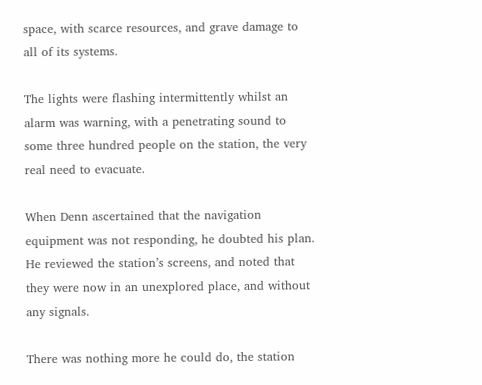space, with scarce resources, and grave damage to all of its systems.

The lights were flashing intermittently whilst an alarm was warning, with a penetrating sound to some three hundred people on the station, the very real need to evacuate.

When Denn ascertained that the navigation equipment was not responding, he doubted his plan. He reviewed the station’s screens, and noted that they were now in an unexplored place, and without any signals.

There was nothing more he could do, the station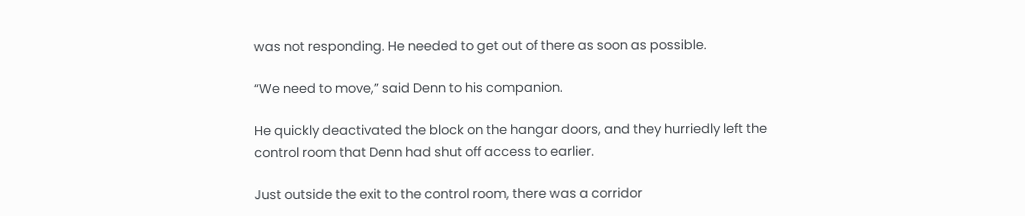was not responding. He needed to get out of there as soon as possible.

“We need to move,” said Denn to his companion.

He quickly deactivated the block on the hangar doors, and they hurriedly left the control room that Denn had shut off access to earlier.

Just outside the exit to the control room, there was a corridor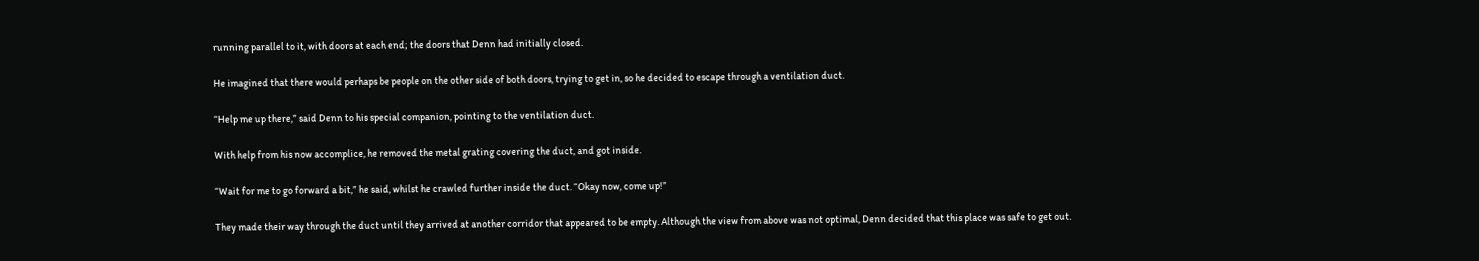running parallel to it, with doors at each end; the doors that Denn had initially closed.

He imagined that there would perhaps be people on the other side of both doors, trying to get in, so he decided to escape through a ventilation duct.

“Help me up there,” said Denn to his special companion, pointing to the ventilation duct.

With help from his now accomplice, he removed the metal grating covering the duct, and got inside.

“Wait for me to go forward a bit,” he said, whilst he crawled further inside the duct. “Okay now, come up!”

They made their way through the duct until they arrived at another corridor that appeared to be empty. Although the view from above was not optimal, Denn decided that this place was safe to get out.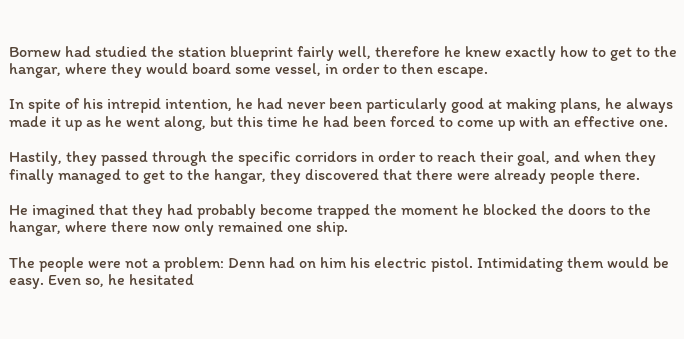Bornew had studied the station blueprint fairly well, therefore he knew exactly how to get to the hangar, where they would board some vessel, in order to then escape.

In spite of his intrepid intention, he had never been particularly good at making plans, he always made it up as he went along, but this time he had been forced to come up with an effective one.

Hastily, they passed through the specific corridors in order to reach their goal, and when they finally managed to get to the hangar, they discovered that there were already people there.

He imagined that they had probably become trapped the moment he blocked the doors to the hangar, where there now only remained one ship.

The people were not a problem: Denn had on him his electric pistol. Intimidating them would be easy. Even so, he hesitated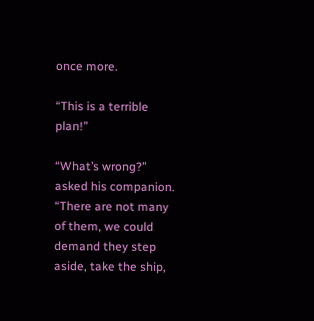once more.

“This is a terrible plan!”

“What’s wrong?” asked his companion. “There are not many of them, we could demand they step aside, take the ship,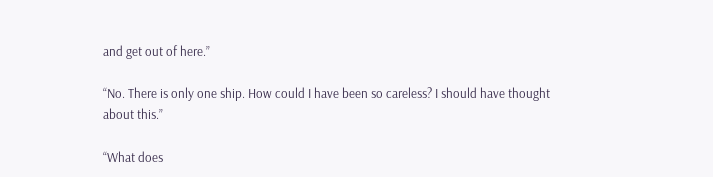and get out of here.”

“No. There is only one ship. How could I have been so careless? I should have thought about this.”

“What does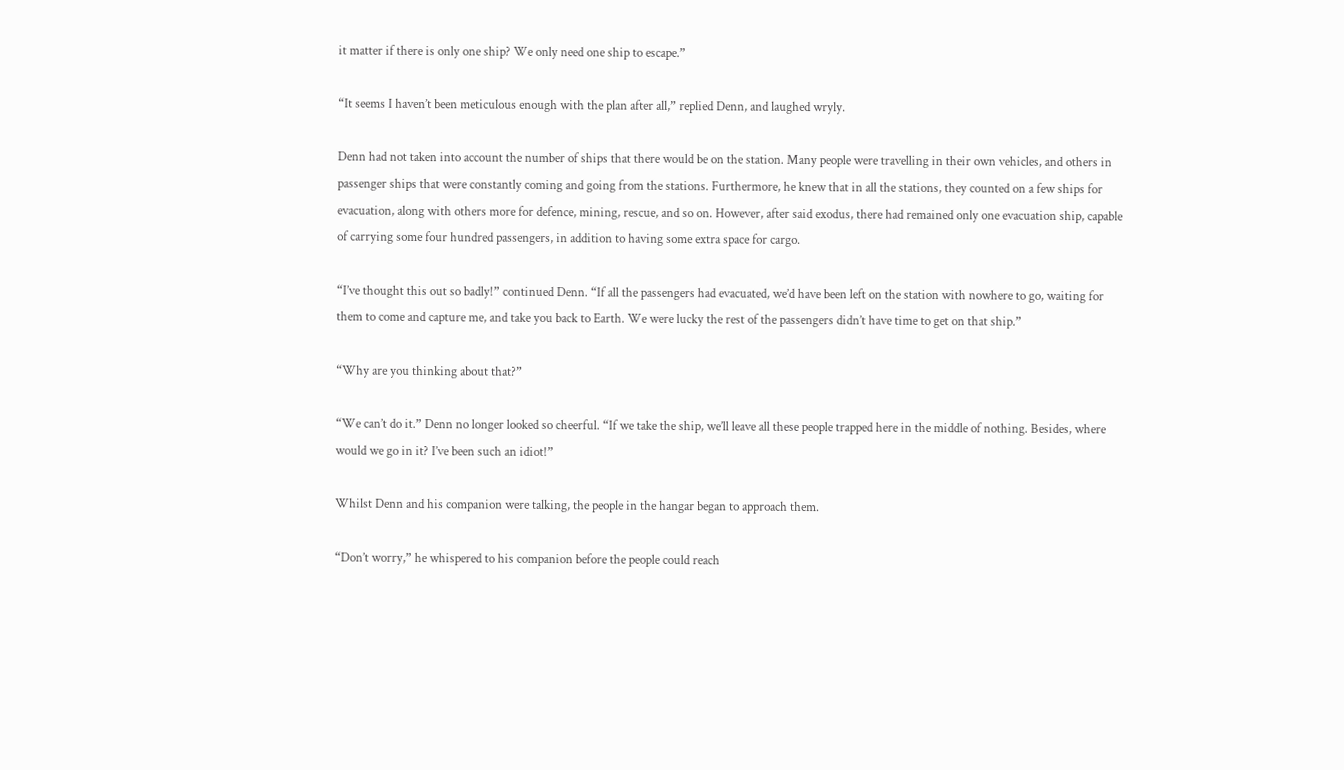it matter if there is only one ship? We only need one ship to escape.”

“It seems I haven’t been meticulous enough with the plan after all,” replied Denn, and laughed wryly.

Denn had not taken into account the number of ships that there would be on the station. Many people were travelling in their own vehicles, and others in passenger ships that were constantly coming and going from the stations. Furthermore, he knew that in all the stations, they counted on a few ships for evacuation, along with others more for defence, mining, rescue, and so on. However, after said exodus, there had remained only one evacuation ship, capable of carrying some four hundred passengers, in addition to having some extra space for cargo.

“I’ve thought this out so badly!” continued Denn. “If all the passengers had evacuated, we’d have been left on the station with nowhere to go, waiting for them to come and capture me, and take you back to Earth. We were lucky the rest of the passengers didn’t have time to get on that ship.”

“Why are you thinking about that?”

“We can’t do it.” Denn no longer looked so cheerful. “If we take the ship, we’ll leave all these people trapped here in the middle of nothing. Besides, where would we go in it? I’ve been such an idiot!”

Whilst Denn and his companion were talking, the people in the hangar began to approach them.

“Don’t worry,” he whispered to his companion before the people could reach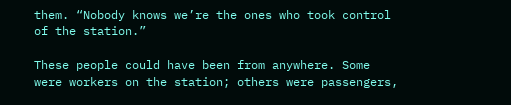them. “Nobody knows we’re the ones who took control of the station.”

These people could have been from anywhere. Some were workers on the station; others were passengers,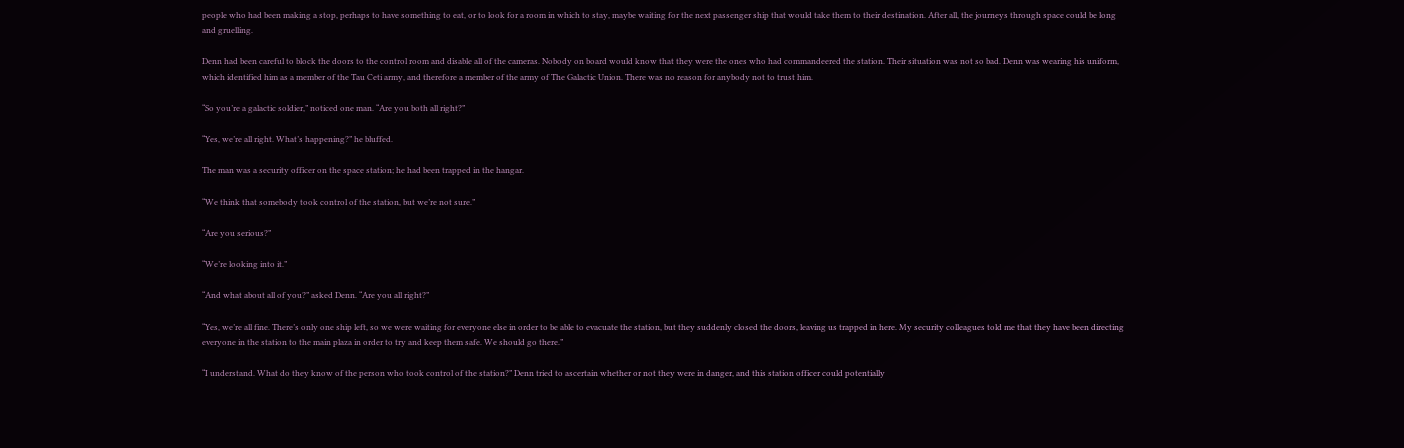people who had been making a stop, perhaps to have something to eat, or to look for a room in which to stay, maybe waiting for the next passenger ship that would take them to their destination. After all, the journeys through space could be long and gruelling.

Denn had been careful to block the doors to the control room and disable all of the cameras. Nobody on board would know that they were the ones who had commandeered the station. Their situation was not so bad. Denn was wearing his uniform, which identified him as a member of the Tau Ceti army, and therefore a member of the army of The Galactic Union. There was no reason for anybody not to trust him.

“So you’re a galactic soldier,” noticed one man. “Are you both all right?”

“Yes, we’re all right. What’s happening?” he bluffed.

The man was a security officer on the space station; he had been trapped in the hangar.

“We think that somebody took control of the station, but we’re not sure.”

“Are you serious?”

“We’re looking into it.”

“And what about all of you?” asked Denn. “Are you all right?”

“Yes, we’re all fine. There’s only one ship left, so we were waiting for everyone else in order to be able to evacuate the station, but they suddenly closed the doors, leaving us trapped in here. My security colleagues told me that they have been directing everyone in the station to the main plaza in order to try and keep them safe. We should go there.”

“I understand. What do they know of the person who took control of the station?” Denn tried to ascertain whether or not they were in danger, and this station officer could potentially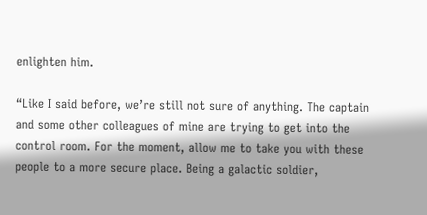enlighten him.

“Like I said before, we’re still not sure of anything. The captain and some other colleagues of mine are trying to get into the control room. For the moment, allow me to take you with these people to a more secure place. Being a galactic soldier,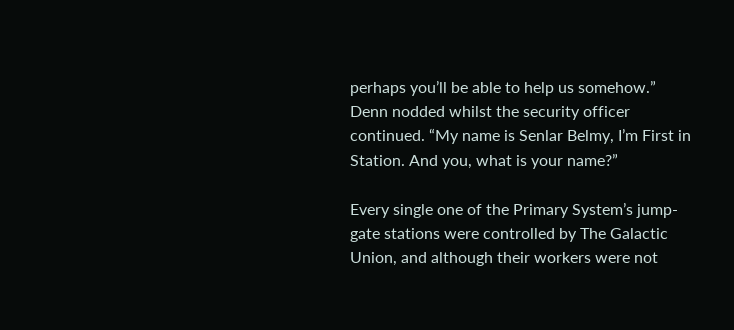perhaps you’ll be able to help us somehow.” Denn nodded whilst the security officer continued. “My name is Senlar Belmy, I’m First in Station. And you, what is your name?”

Every single one of the Primary System’s jump-gate stations were controlled by The Galactic Union, and although their workers were not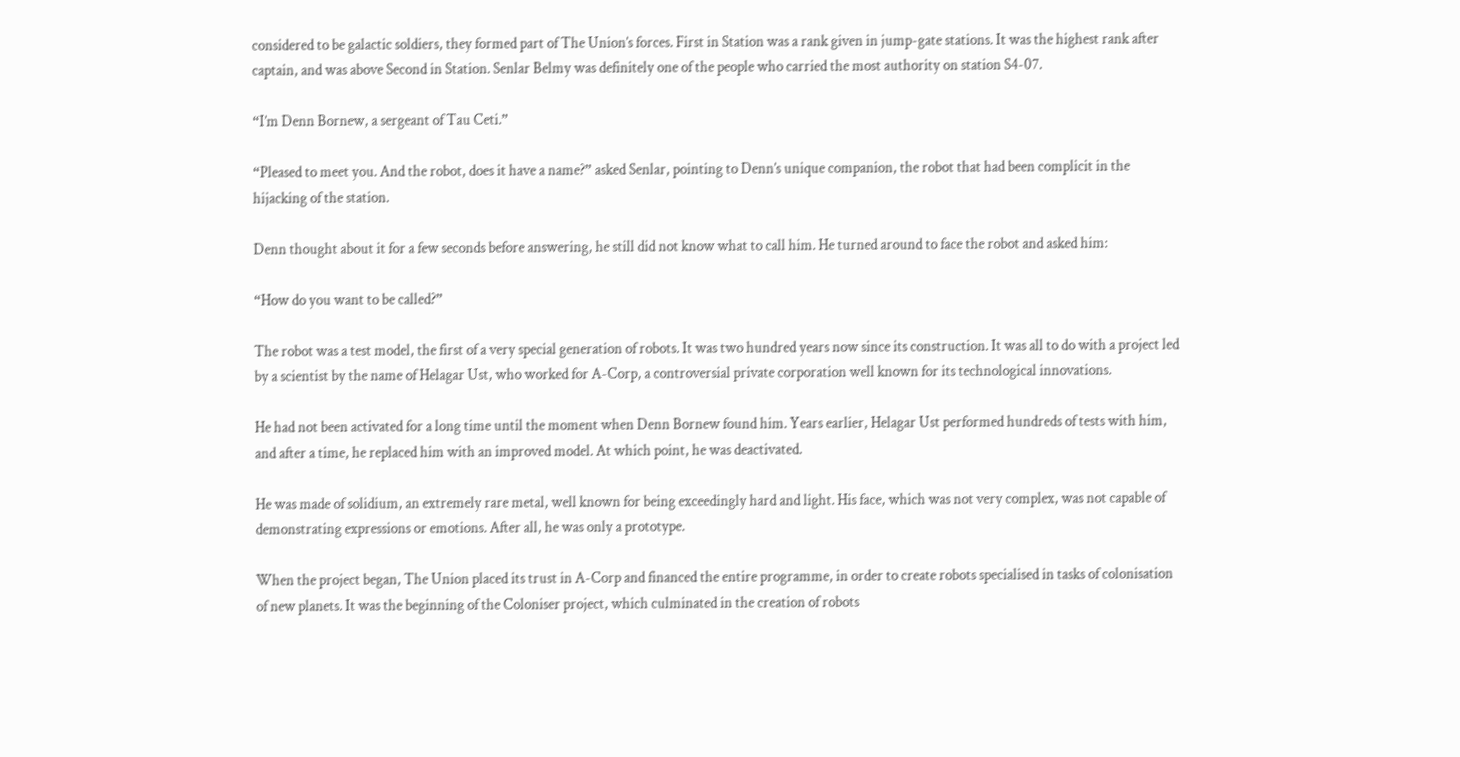considered to be galactic soldiers, they formed part of The Union’s forces. First in Station was a rank given in jump-gate stations. It was the highest rank after captain, and was above Second in Station. Senlar Belmy was definitely one of the people who carried the most authority on station S4-07.

“I’m Denn Bornew, a sergeant of Tau Ceti.”

“Pleased to meet you. And the robot, does it have a name?” asked Senlar, pointing to Denn’s unique companion, the robot that had been complicit in the hijacking of the station.

Denn thought about it for a few seconds before answering, he still did not know what to call him. He turned around to face the robot and asked him:

“How do you want to be called?”

The robot was a test model, the first of a very special generation of robots. It was two hundred years now since its construction. It was all to do with a project led by a scientist by the name of Helagar Ust, who worked for A-Corp, a controversial private corporation well known for its technological innovations.

He had not been activated for a long time until the moment when Denn Bornew found him. Years earlier, Helagar Ust performed hundreds of tests with him, and after a time, he replaced him with an improved model. At which point, he was deactivated.

He was made of solidium, an extremely rare metal, well known for being exceedingly hard and light. His face, which was not very complex, was not capable of demonstrating expressions or emotions. After all, he was only a prototype.

When the project began, The Union placed its trust in A-Corp and financed the entire programme, in order to create robots specialised in tasks of colonisation of new planets. It was the beginning of the Coloniser project, which culminated in the creation of robots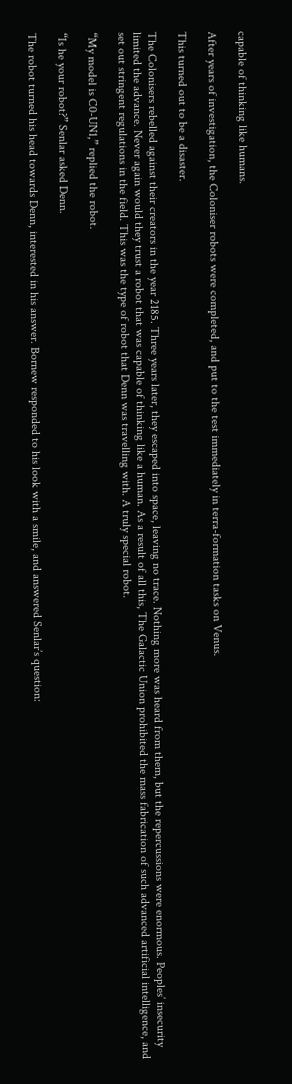capable of thinking like humans.

After years of investigation, the Coloniser robots were completed, and put to the test immediately in terra-formation tasks on Venus.

This turned out to be a disaster.

The Colonisers rebelled against their creators in the year 2185. Three years later, they escaped into space, leaving no trace. Nothing more was heard from them, but the repercussions were enormous. Peoples’ insecurity limited the advance. Never again would they trust a robot that was capable of thinking like a human. As a result of all this, The Galactic Union prohibited the mass fabrication of such advanced artificial intelligence, and set out stringent regulations in the field. This was the type of robot that Denn was travelling with. A truly special robot.

“My model is C0-UN1,” replied the robot.

“Is he your robot?” Senlar asked Denn.

The robot turned his head towards Denn, interested in his answer. Bornew responded to his look with a smile, and answered Senlar’s question: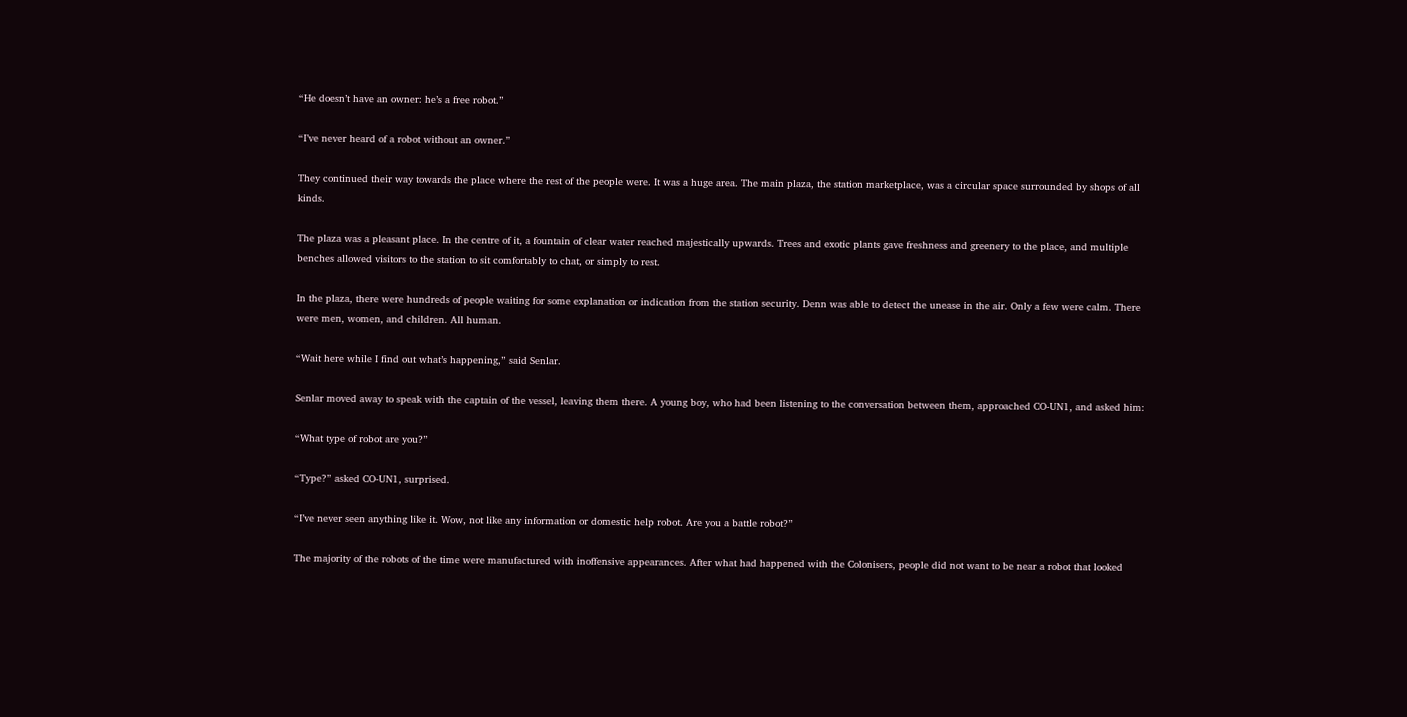“He doesn’t have an owner: he’s a free robot.”

“I’ve never heard of a robot without an owner.”

They continued their way towards the place where the rest of the people were. It was a huge area. The main plaza, the station marketplace, was a circular space surrounded by shops of all kinds.

The plaza was a pleasant place. In the centre of it, a fountain of clear water reached majestically upwards. Trees and exotic plants gave freshness and greenery to the place, and multiple benches allowed visitors to the station to sit comfortably to chat, or simply to rest.

In the plaza, there were hundreds of people waiting for some explanation or indication from the station security. Denn was able to detect the unease in the air. Only a few were calm. There were men, women, and children. All human.

“Wait here while I find out what’s happening,” said Senlar.

Senlar moved away to speak with the captain of the vessel, leaving them there. A young boy, who had been listening to the conversation between them, approached CO-UN1, and asked him:

“What type of robot are you?”

“Type?” asked CO-UN1, surprised.

“I’ve never seen anything like it. Wow, not like any information or domestic help robot. Are you a battle robot?”

The majority of the robots of the time were manufactured with inoffensive appearances. After what had happened with the Colonisers, people did not want to be near a robot that looked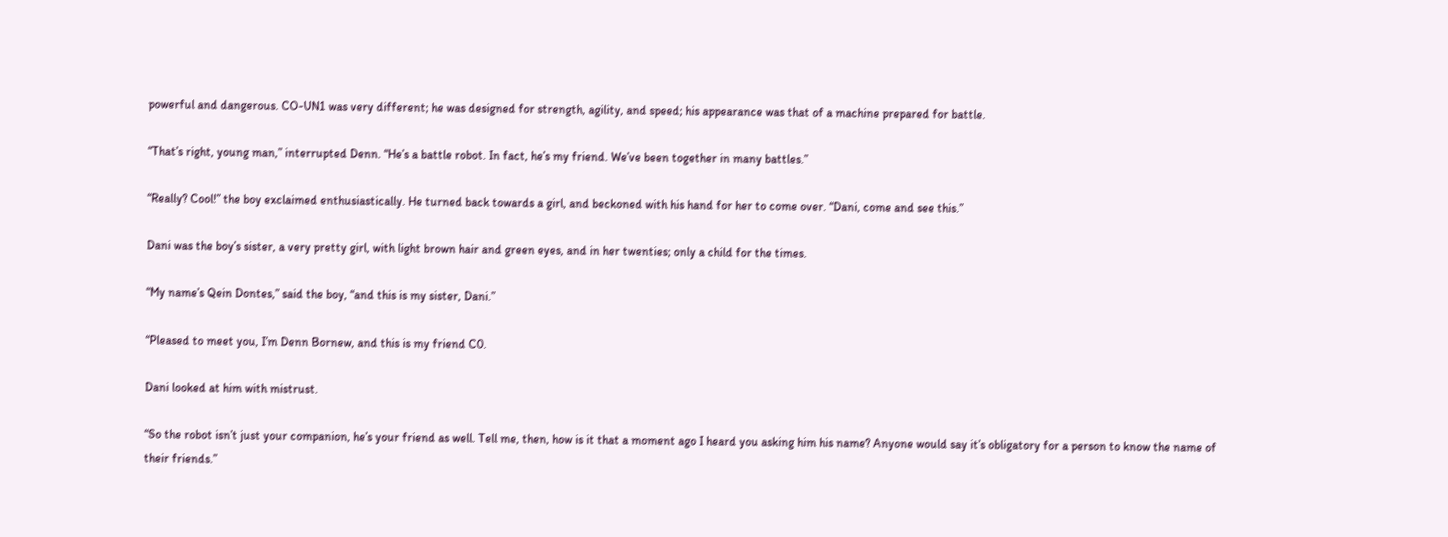powerful and dangerous. CO-UN1 was very different; he was designed for strength, agility, and speed; his appearance was that of a machine prepared for battle.

“That’s right, young man,” interrupted Denn. “He’s a battle robot. In fact, he’s my friend. We’ve been together in many battles.”

“Really? Cool!” the boy exclaimed enthusiastically. He turned back towards a girl, and beckoned with his hand for her to come over. “Dani, come and see this.”

Dani was the boy’s sister, a very pretty girl, with light brown hair and green eyes, and in her twenties; only a child for the times.

“My name’s Qein Dontes,” said the boy, “and this is my sister, Dani.”

“Pleased to meet you, I’m Denn Bornew, and this is my friend C0.

Dani looked at him with mistrust.

“So the robot isn’t just your companion, he’s your friend as well. Tell me, then, how is it that a moment ago I heard you asking him his name? Anyone would say it’s obligatory for a person to know the name of their friends.”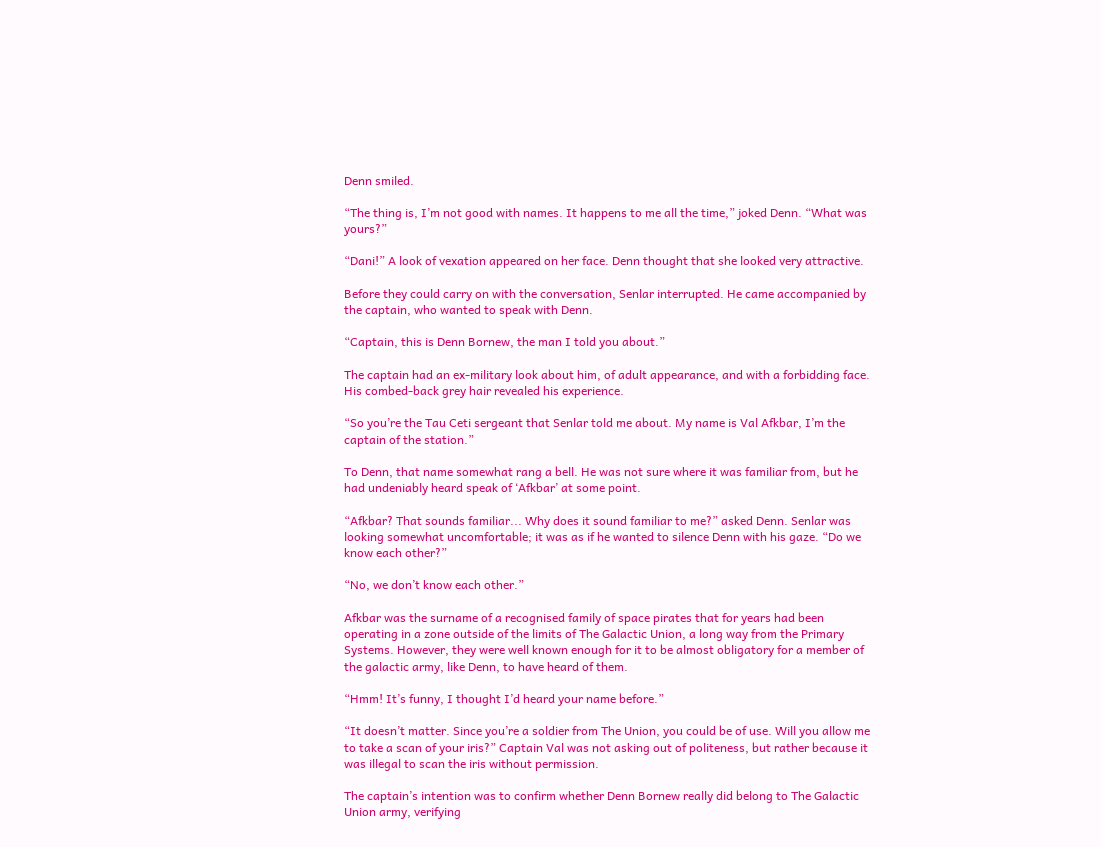Denn smiled.

“The thing is, I’m not good with names. It happens to me all the time,” joked Denn. “What was yours?”

“Dani!” A look of vexation appeared on her face. Denn thought that she looked very attractive.

Before they could carry on with the conversation, Senlar interrupted. He came accompanied by the captain, who wanted to speak with Denn.

“Captain, this is Denn Bornew, the man I told you about.”

The captain had an ex-military look about him, of adult appearance, and with a forbidding face. His combed-back grey hair revealed his experience.

“So you’re the Tau Ceti sergeant that Senlar told me about. My name is Val Afkbar, I’m the captain of the station.”

To Denn, that name somewhat rang a bell. He was not sure where it was familiar from, but he had undeniably heard speak of ‘Afkbar’ at some point.

“Afkbar? That sounds familiar... Why does it sound familiar to me?” asked Denn. Senlar was looking somewhat uncomfortable; it was as if he wanted to silence Denn with his gaze. “Do we know each other?”

“No, we don’t know each other.”

Afkbar was the surname of a recognised family of space pirates that for years had been operating in a zone outside of the limits of The Galactic Union, a long way from the Primary Systems. However, they were well known enough for it to be almost obligatory for a member of the galactic army, like Denn, to have heard of them.

“Hmm! It’s funny, I thought I’d heard your name before.”

“It doesn’t matter. Since you’re a soldier from The Union, you could be of use. Will you allow me to take a scan of your iris?” Captain Val was not asking out of politeness, but rather because it was illegal to scan the iris without permission.

The captain’s intention was to confirm whether Denn Bornew really did belong to The Galactic Union army, verifying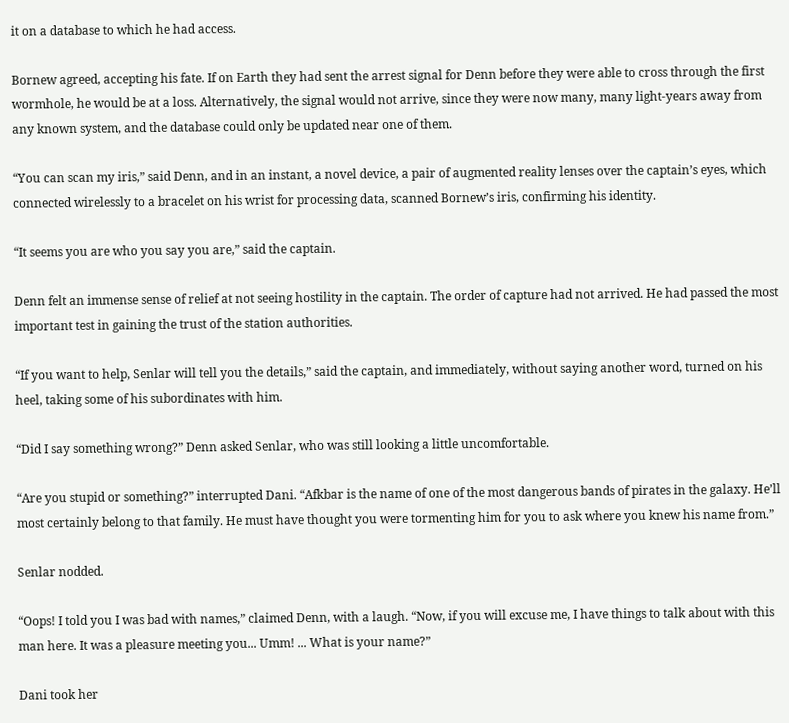it on a database to which he had access.

Bornew agreed, accepting his fate. If on Earth they had sent the arrest signal for Denn before they were able to cross through the first wormhole, he would be at a loss. Alternatively, the signal would not arrive, since they were now many, many light-years away from any known system, and the database could only be updated near one of them.

“You can scan my iris,” said Denn, and in an instant, a novel device, a pair of augmented reality lenses over the captain’s eyes, which connected wirelessly to a bracelet on his wrist for processing data, scanned Bornew’s iris, confirming his identity.

“It seems you are who you say you are,” said the captain.

Denn felt an immense sense of relief at not seeing hostility in the captain. The order of capture had not arrived. He had passed the most important test in gaining the trust of the station authorities.

“If you want to help, Senlar will tell you the details,” said the captain, and immediately, without saying another word, turned on his heel, taking some of his subordinates with him.

“Did I say something wrong?” Denn asked Senlar, who was still looking a little uncomfortable.

“Are you stupid or something?” interrupted Dani. “Afkbar is the name of one of the most dangerous bands of pirates in the galaxy. He’ll most certainly belong to that family. He must have thought you were tormenting him for you to ask where you knew his name from.”

Senlar nodded.

“Oops! I told you I was bad with names,” claimed Denn, with a laugh. “Now, if you will excuse me, I have things to talk about with this man here. It was a pleasure meeting you... Umm! ... What is your name?”

Dani took her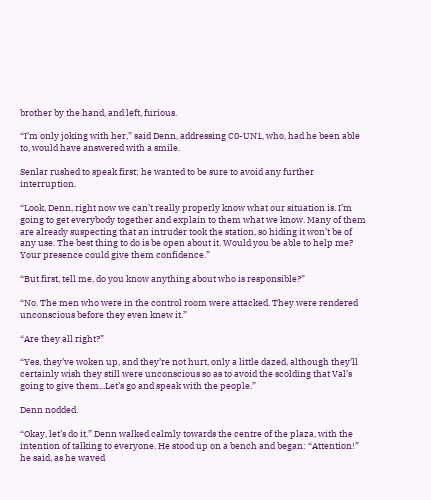brother by the hand, and left, furious.

“I’m only joking with her,” said Denn, addressing C0-UN1, who, had he been able to, would have answered with a smile.

Senlar rushed to speak first; he wanted to be sure to avoid any further interruption.

“Look, Denn, right now we can’t really properly know what our situation is. I’m going to get everybody together and explain to them what we know. Many of them are already suspecting that an intruder took the station, so hiding it won’t be of any use. The best thing to do is be open about it. Would you be able to help me? Your presence could give them confidence.”

“But first, tell me, do you know anything about who is responsible?”

“No. The men who were in the control room were attacked. They were rendered unconscious before they even knew it.”

“Are they all right?”

“Yes, they’ve woken up, and they’re not hurt, only a little dazed, although they’ll certainly wish they still were unconscious so as to avoid the scolding that Val’s going to give them...Let’s go and speak with the people.”

Denn nodded.

“Okay, let’s do it.” Denn walked calmly towards the centre of the plaza, with the intention of talking to everyone. He stood up on a bench and began: “Attention!” he said, as he waved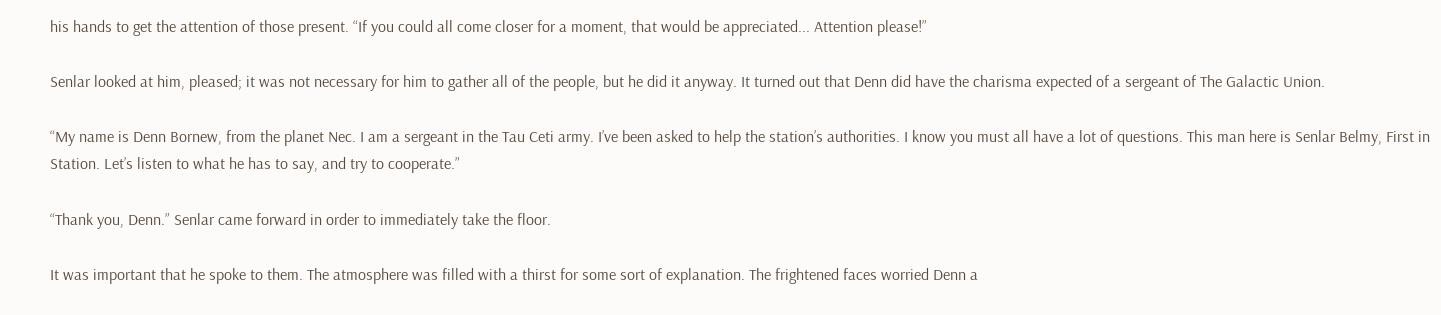his hands to get the attention of those present. “If you could all come closer for a moment, that would be appreciated... Attention please!”

Senlar looked at him, pleased; it was not necessary for him to gather all of the people, but he did it anyway. It turned out that Denn did have the charisma expected of a sergeant of The Galactic Union.

“My name is Denn Bornew, from the planet Nec. I am a sergeant in the Tau Ceti army. I’ve been asked to help the station’s authorities. I know you must all have a lot of questions. This man here is Senlar Belmy, First in Station. Let’s listen to what he has to say, and try to cooperate.”

“Thank you, Denn.” Senlar came forward in order to immediately take the floor.

It was important that he spoke to them. The atmosphere was filled with a thirst for some sort of explanation. The frightened faces worried Denn a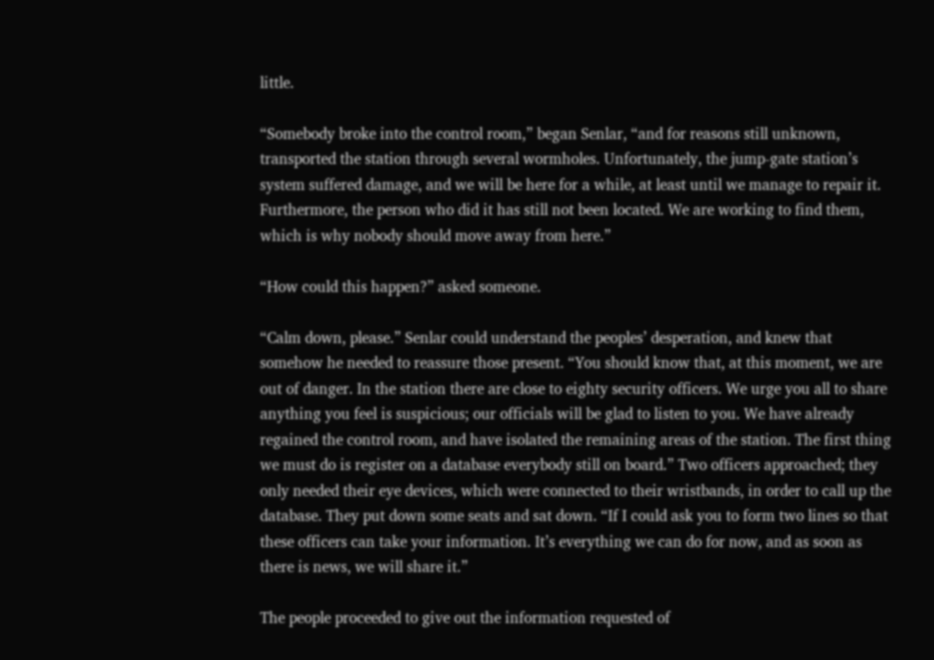little.

“Somebody broke into the control room,” began Senlar, “and for reasons still unknown, transported the station through several wormholes. Unfortunately, the jump-gate station’s system suffered damage, and we will be here for a while, at least until we manage to repair it. Furthermore, the person who did it has still not been located. We are working to find them, which is why nobody should move away from here.”

“How could this happen?” asked someone.

“Calm down, please.” Senlar could understand the peoples’ desperation, and knew that somehow he needed to reassure those present. “You should know that, at this moment, we are out of danger. In the station there are close to eighty security officers. We urge you all to share anything you feel is suspicious; our officials will be glad to listen to you. We have already regained the control room, and have isolated the remaining areas of the station. The first thing we must do is register on a database everybody still on board.” Two officers approached; they only needed their eye devices, which were connected to their wristbands, in order to call up the database. They put down some seats and sat down. “If I could ask you to form two lines so that these officers can take your information. It’s everything we can do for now, and as soon as there is news, we will share it.”

The people proceeded to give out the information requested of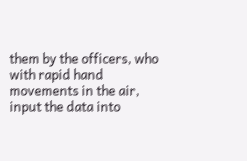them by the officers, who with rapid hand movements in the air, input the data into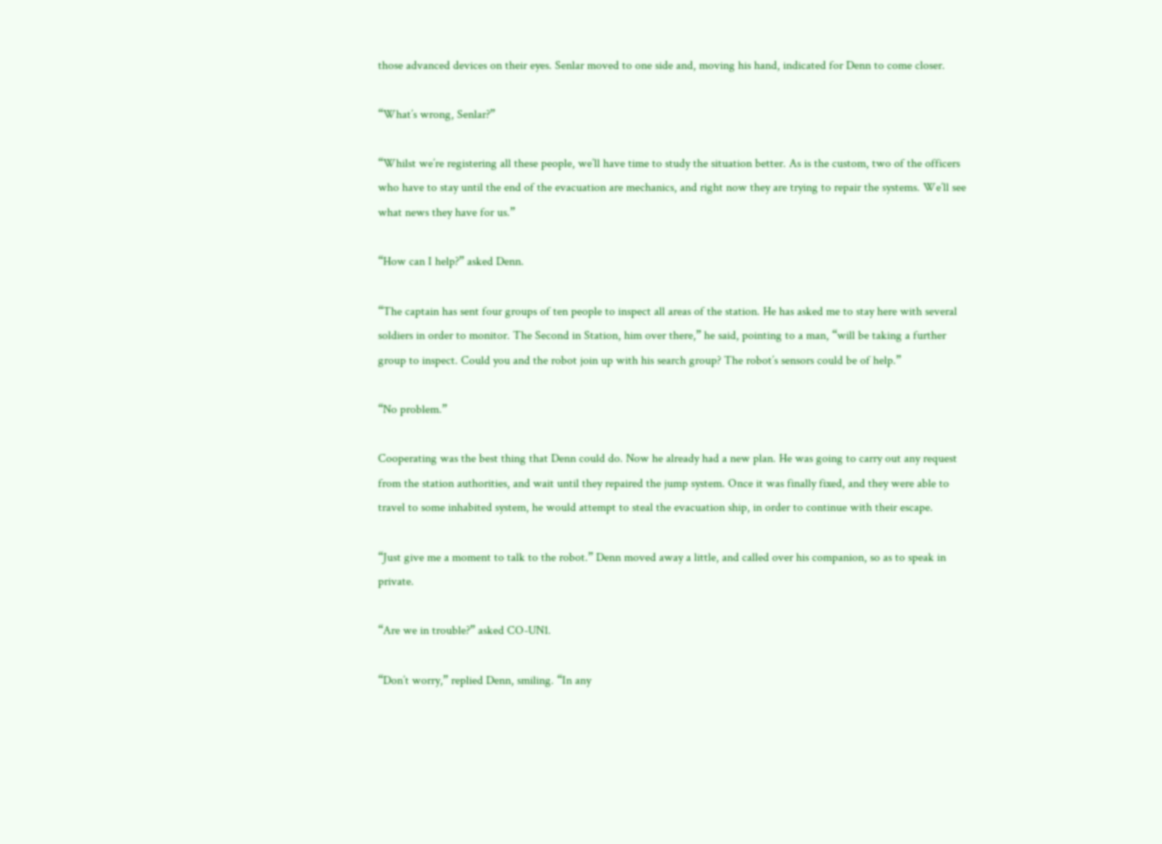those advanced devices on their eyes. Senlar moved to one side and, moving his hand, indicated for Denn to come closer.

“What’s wrong, Senlar?”

“Whilst we’re registering all these people, we’ll have time to study the situation better. As is the custom, two of the officers who have to stay until the end of the evacuation are mechanics, and right now they are trying to repair the systems. We’ll see what news they have for us.”

“How can I help?” asked Denn.

“The captain has sent four groups of ten people to inspect all areas of the station. He has asked me to stay here with several soldiers in order to monitor. The Second in Station, him over there,” he said, pointing to a man, “will be taking a further group to inspect. Could you and the robot join up with his search group? The robot’s sensors could be of help.”

“No problem.”

Cooperating was the best thing that Denn could do. Now he already had a new plan. He was going to carry out any request from the station authorities, and wait until they repaired the jump system. Once it was finally fixed, and they were able to travel to some inhabited system, he would attempt to steal the evacuation ship, in order to continue with their escape.

“Just give me a moment to talk to the robot.” Denn moved away a little, and called over his companion, so as to speak in private.

“Are we in trouble?” asked CO-UN1.

“Don’t worry,” replied Denn, smiling. “In any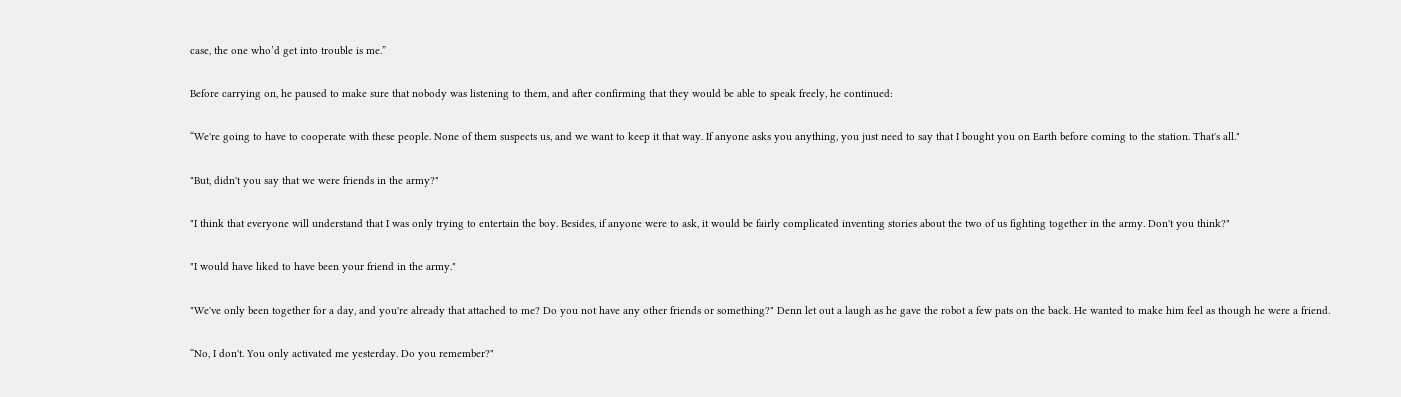case, the one who’d get into trouble is me.”

Before carrying on, he paused to make sure that nobody was listening to them, and after confirming that they would be able to speak freely, he continued:

“We're going to have to cooperate with these people. None of them suspects us, and we want to keep it that way. If anyone asks you anything, you just need to say that I bought you on Earth before coming to the station. That's all."

"But, didn't you say that we were friends in the army?"

"I think that everyone will understand that I was only trying to entertain the boy. Besides, if anyone were to ask, it would be fairly complicated inventing stories about the two of us fighting together in the army. Don't you think?"

"I would have liked to have been your friend in the army."

"We've only been together for a day, and you're already that attached to me? Do you not have any other friends or something?" Denn let out a laugh as he gave the robot a few pats on the back. He wanted to make him feel as though he were a friend.

“No, I don't. You only activated me yesterday. Do you remember?"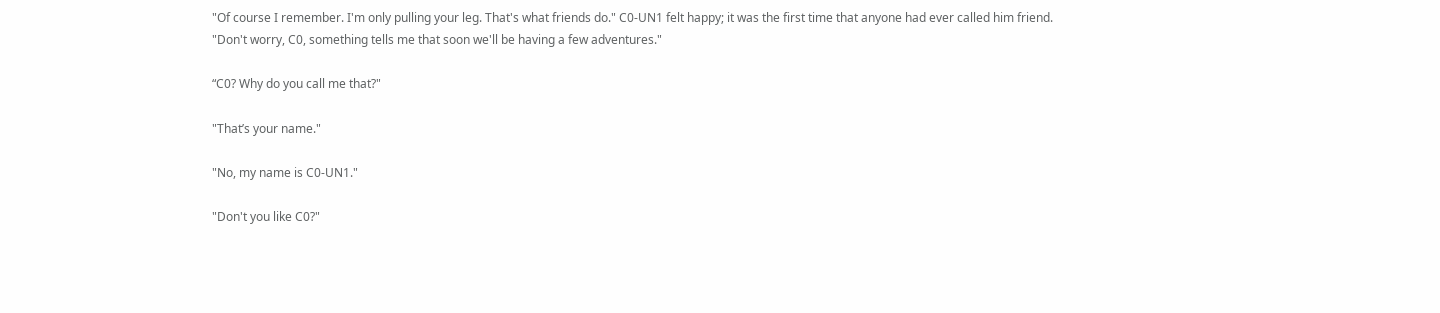"Of course I remember. I'm only pulling your leg. That's what friends do." C0-UN1 felt happy; it was the first time that anyone had ever called him friend. "Don't worry, C0, something tells me that soon we'll be having a few adventures."

“C0? Why do you call me that?"

"That’s your name."

"No, my name is C0-UN1."

"Don't you like C0?"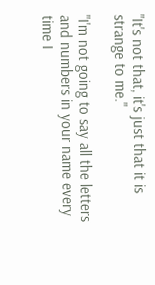"It's not that, it's just that it is strange to me."

"I'm not going to say all the letters and numbers in your name every time I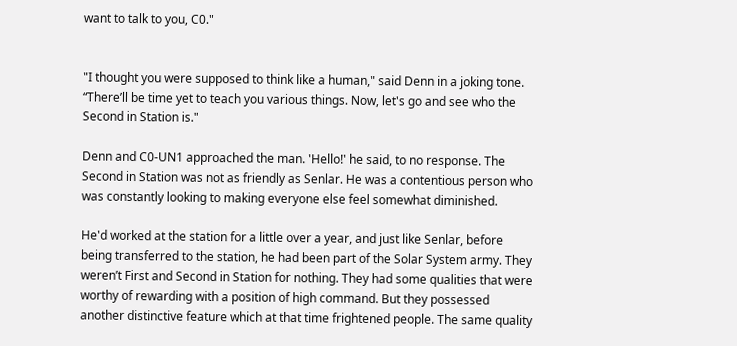want to talk to you, C0."


"I thought you were supposed to think like a human," said Denn in a joking tone. “There’ll be time yet to teach you various things. Now, let's go and see who the Second in Station is."

Denn and C0-UN1 approached the man. 'Hello!' he said, to no response. The Second in Station was not as friendly as Senlar. He was a contentious person who was constantly looking to making everyone else feel somewhat diminished.

He'd worked at the station for a little over a year, and just like Senlar, before being transferred to the station, he had been part of the Solar System army. They weren’t First and Second in Station for nothing. They had some qualities that were worthy of rewarding with a position of high command. But they possessed another distinctive feature which at that time frightened people. The same quality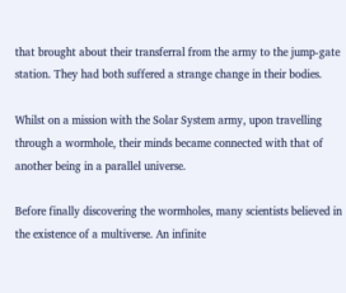that brought about their transferral from the army to the jump-gate station. They had both suffered a strange change in their bodies.

Whilst on a mission with the Solar System army, upon travelling through a wormhole, their minds became connected with that of another being in a parallel universe.

Before finally discovering the wormholes, many scientists believed in the existence of a multiverse. An infinite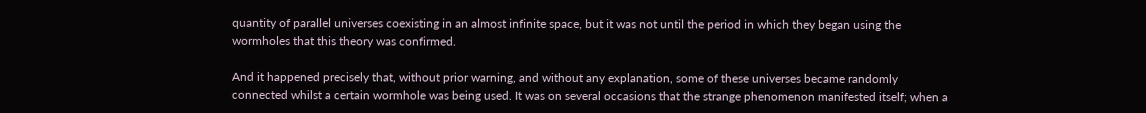quantity of parallel universes coexisting in an almost infinite space, but it was not until the period in which they began using the wormholes that this theory was confirmed.

And it happened precisely that, without prior warning, and without any explanation, some of these universes became randomly connected whilst a certain wormhole was being used. It was on several occasions that the strange phenomenon manifested itself; when a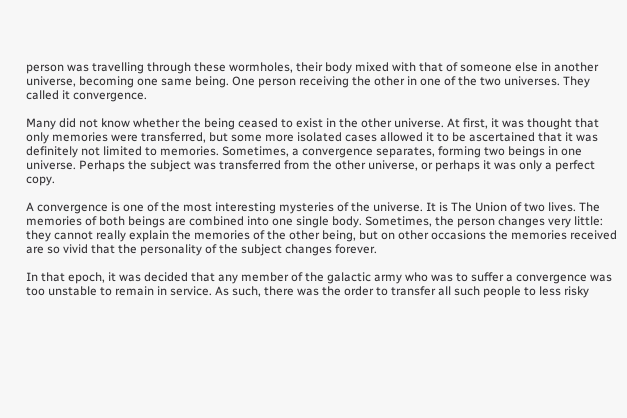person was travelling through these wormholes, their body mixed with that of someone else in another universe, becoming one same being. One person receiving the other in one of the two universes. They called it convergence.

Many did not know whether the being ceased to exist in the other universe. At first, it was thought that only memories were transferred, but some more isolated cases allowed it to be ascertained that it was definitely not limited to memories. Sometimes, a convergence separates, forming two beings in one universe. Perhaps the subject was transferred from the other universe, or perhaps it was only a perfect copy.

A convergence is one of the most interesting mysteries of the universe. It is The Union of two lives. The memories of both beings are combined into one single body. Sometimes, the person changes very little: they cannot really explain the memories of the other being, but on other occasions the memories received are so vivid that the personality of the subject changes forever.

In that epoch, it was decided that any member of the galactic army who was to suffer a convergence was too unstable to remain in service. As such, there was the order to transfer all such people to less risky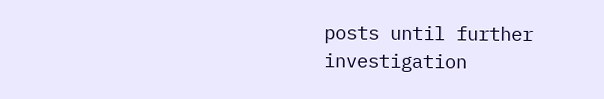posts until further investigation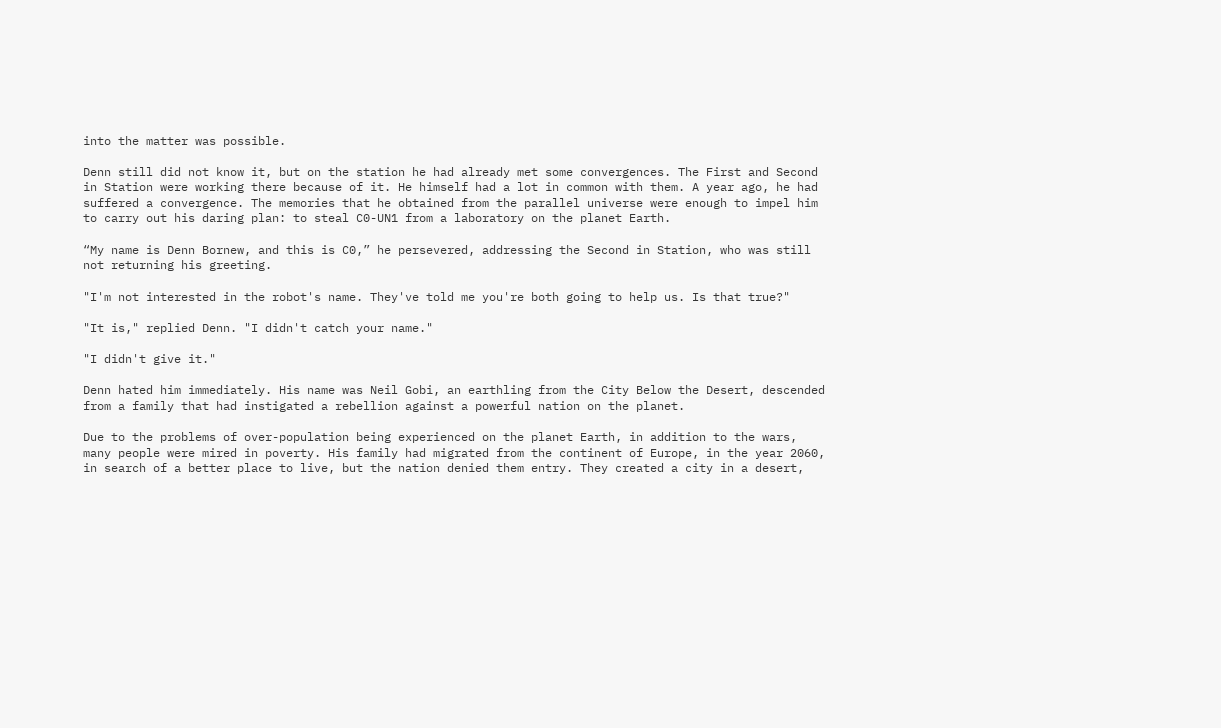into the matter was possible.

Denn still did not know it, but on the station he had already met some convergences. The First and Second in Station were working there because of it. He himself had a lot in common with them. A year ago, he had suffered a convergence. The memories that he obtained from the parallel universe were enough to impel him to carry out his daring plan: to steal C0-UN1 from a laboratory on the planet Earth.

“My name is Denn Bornew, and this is C0,” he persevered, addressing the Second in Station, who was still not returning his greeting.

"I'm not interested in the robot's name. They've told me you're both going to help us. Is that true?"

"It is," replied Denn. "I didn't catch your name."

"I didn't give it."

Denn hated him immediately. His name was Neil Gobi, an earthling from the City Below the Desert, descended from a family that had instigated a rebellion against a powerful nation on the planet.

Due to the problems of over-population being experienced on the planet Earth, in addition to the wars, many people were mired in poverty. His family had migrated from the continent of Europe, in the year 2060, in search of a better place to live, but the nation denied them entry. They created a city in a desert,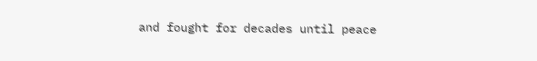and fought for decades until peace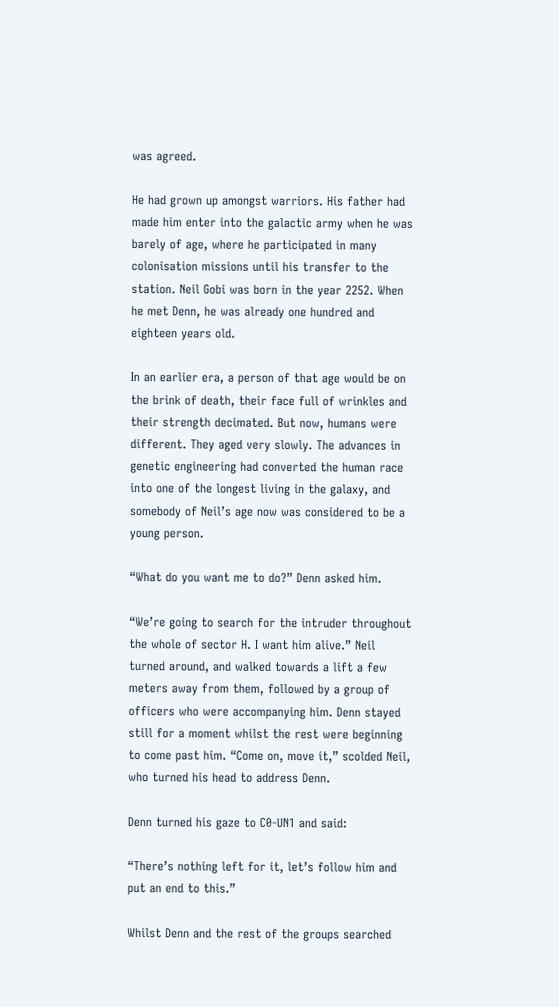was agreed.

He had grown up amongst warriors. His father had made him enter into the galactic army when he was barely of age, where he participated in many colonisation missions until his transfer to the station. Neil Gobi was born in the year 2252. When he met Denn, he was already one hundred and eighteen years old.

In an earlier era, a person of that age would be on the brink of death, their face full of wrinkles and their strength decimated. But now, humans were different. They aged very slowly. The advances in genetic engineering had converted the human race into one of the longest living in the galaxy, and somebody of Neil’s age now was considered to be a young person.

“What do you want me to do?” Denn asked him.

“We’re going to search for the intruder throughout the whole of sector H. I want him alive.” Neil turned around, and walked towards a lift a few meters away from them, followed by a group of officers who were accompanying him. Denn stayed still for a moment whilst the rest were beginning to come past him. “Come on, move it,” scolded Neil, who turned his head to address Denn.

Denn turned his gaze to C0-UN1 and said:

“There’s nothing left for it, let’s follow him and put an end to this.”

Whilst Denn and the rest of the groups searched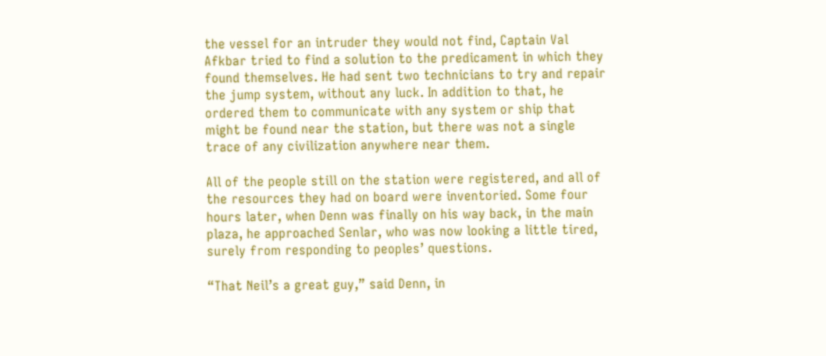the vessel for an intruder they would not find, Captain Val Afkbar tried to find a solution to the predicament in which they found themselves. He had sent two technicians to try and repair the jump system, without any luck. In addition to that, he ordered them to communicate with any system or ship that might be found near the station, but there was not a single trace of any civilization anywhere near them.

All of the people still on the station were registered, and all of the resources they had on board were inventoried. Some four hours later, when Denn was finally on his way back, in the main plaza, he approached Senlar, who was now looking a little tired, surely from responding to peoples’ questions.

“That Neil’s a great guy,” said Denn, in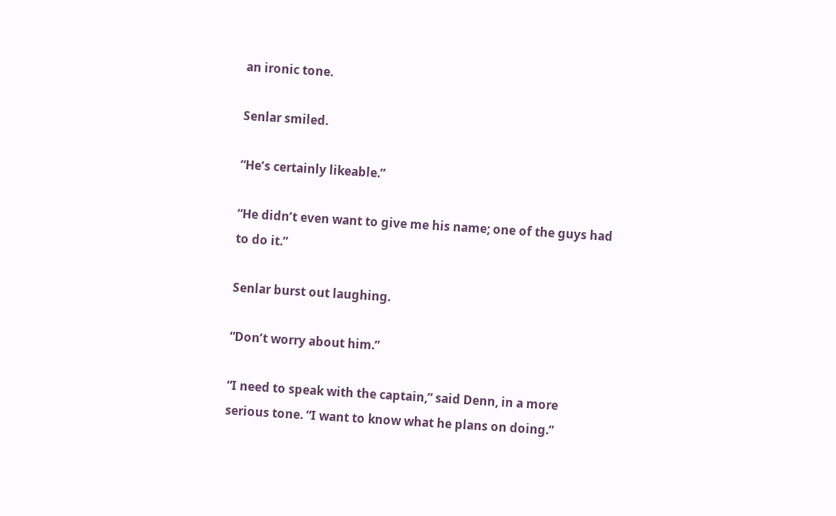an ironic tone.

Senlar smiled.

“He’s certainly likeable.”

“He didn’t even want to give me his name; one of the guys had to do it.”

Senlar burst out laughing.

“Don’t worry about him.”

“I need to speak with the captain,” said Denn, in a more serious tone. “I want to know what he plans on doing.”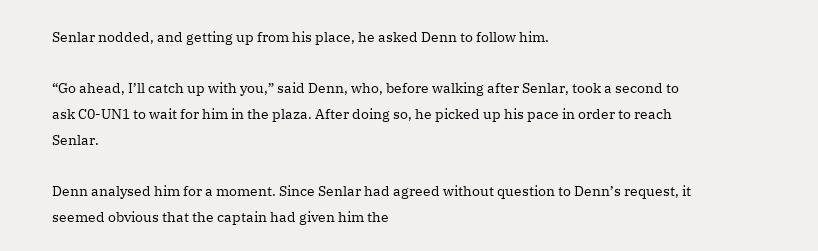Senlar nodded, and getting up from his place, he asked Denn to follow him.

“Go ahead, I’ll catch up with you,” said Denn, who, before walking after Senlar, took a second to ask C0-UN1 to wait for him in the plaza. After doing so, he picked up his pace in order to reach Senlar.

Denn analysed him for a moment. Since Senlar had agreed without question to Denn’s request, it seemed obvious that the captain had given him the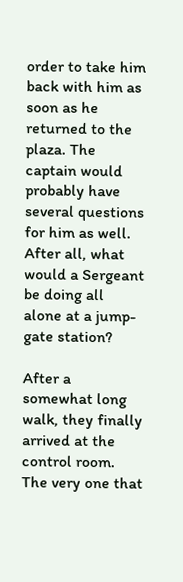order to take him back with him as soon as he returned to the plaza. The captain would probably have several questions for him as well. After all, what would a Sergeant be doing all alone at a jump-gate station?

After a somewhat long walk, they finally arrived at the control room. The very one that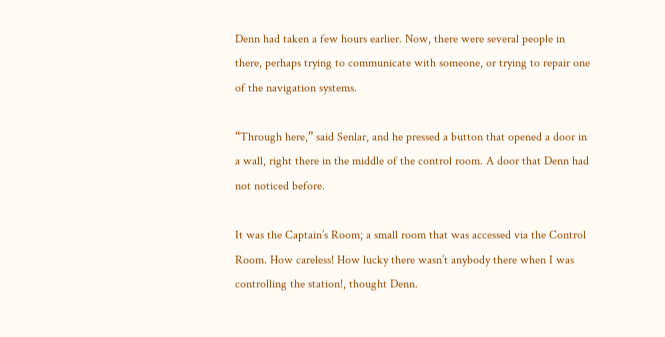Denn had taken a few hours earlier. Now, there were several people in there, perhaps trying to communicate with someone, or trying to repair one of the navigation systems.

“Through here,” said Senlar, and he pressed a button that opened a door in a wall, right there in the middle of the control room. A door that Denn had not noticed before.

It was the Captain’s Room; a small room that was accessed via the Control Room. How careless! How lucky there wasn’t anybody there when I was controlling the station!, thought Denn.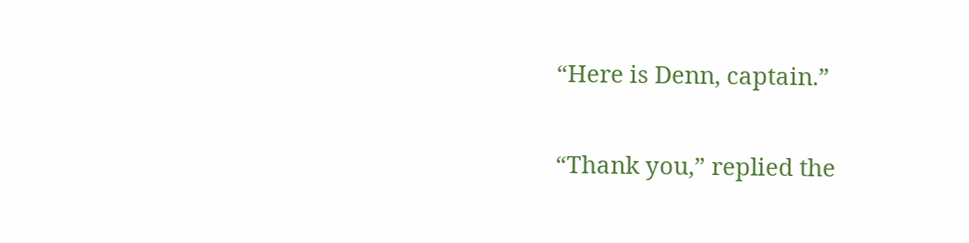“Here is Denn, captain.”

“Thank you,” replied the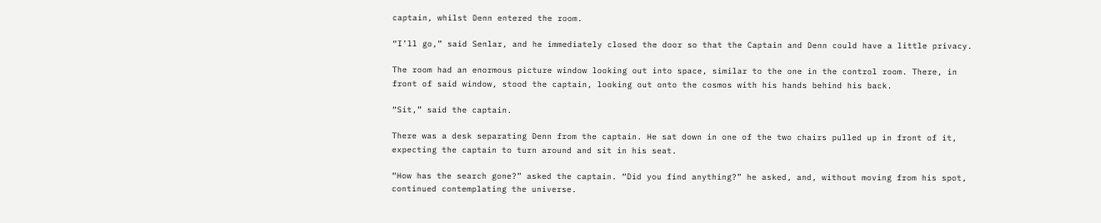captain, whilst Denn entered the room.

“I’ll go,” said Senlar, and he immediately closed the door so that the Captain and Denn could have a little privacy.

The room had an enormous picture window looking out into space, similar to the one in the control room. There, in front of said window, stood the captain, looking out onto the cosmos with his hands behind his back.

“Sit,” said the captain.

There was a desk separating Denn from the captain. He sat down in one of the two chairs pulled up in front of it, expecting the captain to turn around and sit in his seat.

“How has the search gone?” asked the captain. “Did you find anything?” he asked, and, without moving from his spot, continued contemplating the universe.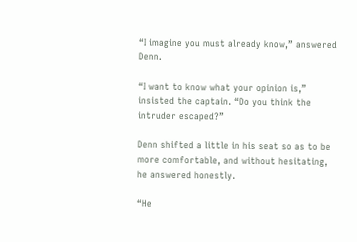“I imagine you must already know,” answered Denn.

“I want to know what your opinion is,” insisted the captain. “Do you think the intruder escaped?”

Denn shifted a little in his seat so as to be more comfortable, and without hesitating, he answered honestly.

“He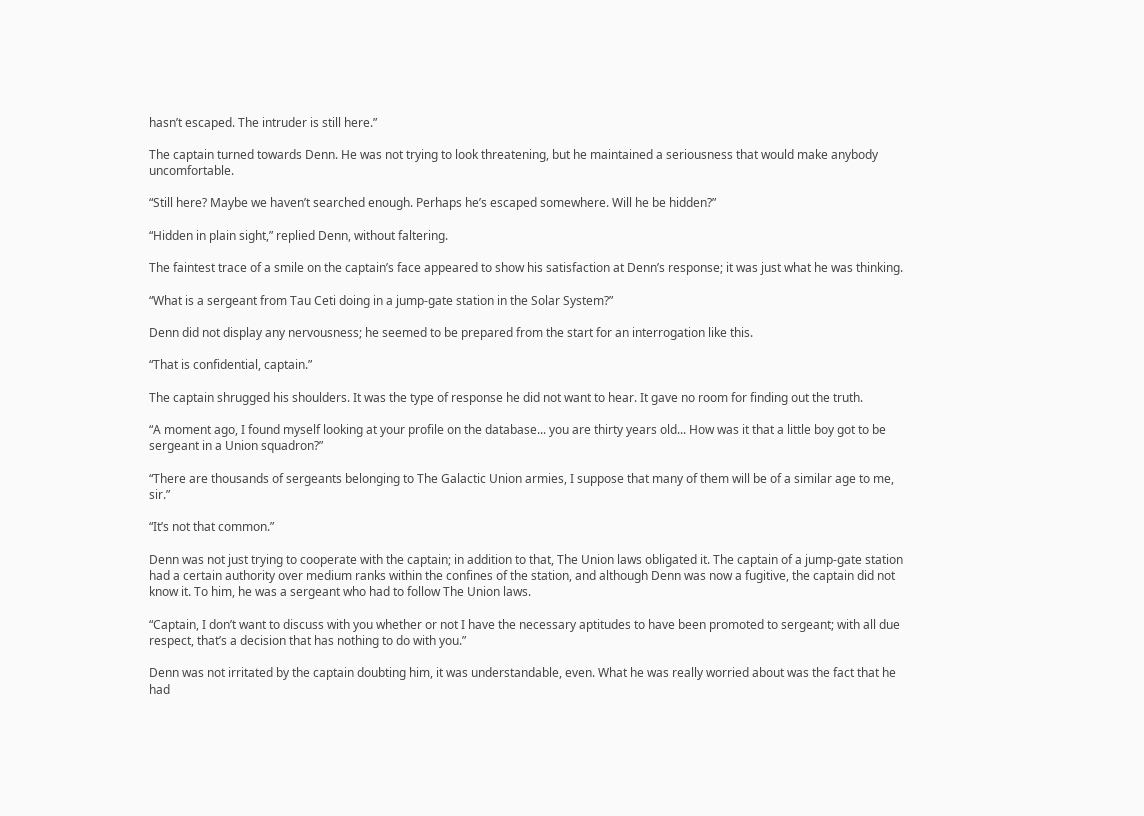hasn’t escaped. The intruder is still here.”

The captain turned towards Denn. He was not trying to look threatening, but he maintained a seriousness that would make anybody uncomfortable.

“Still here? Maybe we haven’t searched enough. Perhaps he’s escaped somewhere. Will he be hidden?”

“Hidden in plain sight,” replied Denn, without faltering.

The faintest trace of a smile on the captain’s face appeared to show his satisfaction at Denn’s response; it was just what he was thinking.

“What is a sergeant from Tau Ceti doing in a jump-gate station in the Solar System?”

Denn did not display any nervousness; he seemed to be prepared from the start for an interrogation like this.

“That is confidential, captain.”

The captain shrugged his shoulders. It was the type of response he did not want to hear. It gave no room for finding out the truth.

“A moment ago, I found myself looking at your profile on the database... you are thirty years old... How was it that a little boy got to be sergeant in a Union squadron?”

“There are thousands of sergeants belonging to The Galactic Union armies, I suppose that many of them will be of a similar age to me, sir.”

“It’s not that common.”

Denn was not just trying to cooperate with the captain; in addition to that, The Union laws obligated it. The captain of a jump-gate station had a certain authority over medium ranks within the confines of the station, and although Denn was now a fugitive, the captain did not know it. To him, he was a sergeant who had to follow The Union laws.

“Captain, I don’t want to discuss with you whether or not I have the necessary aptitudes to have been promoted to sergeant; with all due respect, that’s a decision that has nothing to do with you.”

Denn was not irritated by the captain doubting him, it was understandable, even. What he was really worried about was the fact that he had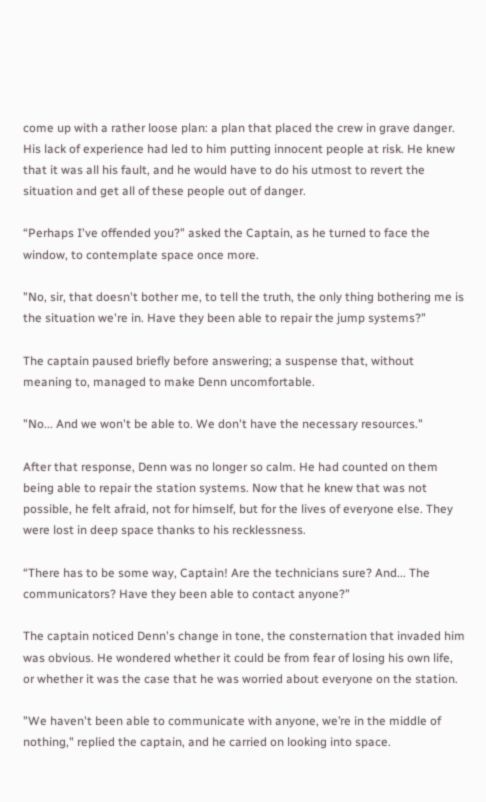come up with a rather loose plan: a plan that placed the crew in grave danger. His lack of experience had led to him putting innocent people at risk. He knew that it was all his fault, and he would have to do his utmost to revert the situation and get all of these people out of danger.

“Perhaps I've offended you?" asked the Captain, as he turned to face the window, to contemplate space once more.

"No, sir, that doesn't bother me, to tell the truth, the only thing bothering me is the situation we're in. Have they been able to repair the jump systems?"

The captain paused briefly before answering; a suspense that, without meaning to, managed to make Denn uncomfortable.

"No... And we won't be able to. We don't have the necessary resources."

After that response, Denn was no longer so calm. He had counted on them being able to repair the station systems. Now that he knew that was not possible, he felt afraid, not for himself, but for the lives of everyone else. They were lost in deep space thanks to his recklessness.

“There has to be some way, Captain! Are the technicians sure? And... The communicators? Have they been able to contact anyone?"

The captain noticed Denn's change in tone, the consternation that invaded him was obvious. He wondered whether it could be from fear of losing his own life, or whether it was the case that he was worried about everyone on the station.

"We haven't been able to communicate with anyone, we’re in the middle of nothing," replied the captain, and he carried on looking into space.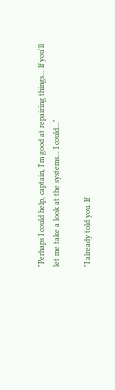"Perhaps I could help, captain, I'm good at repairing things... If you'll let me take a look at the systems... I could..."

"I already told you. If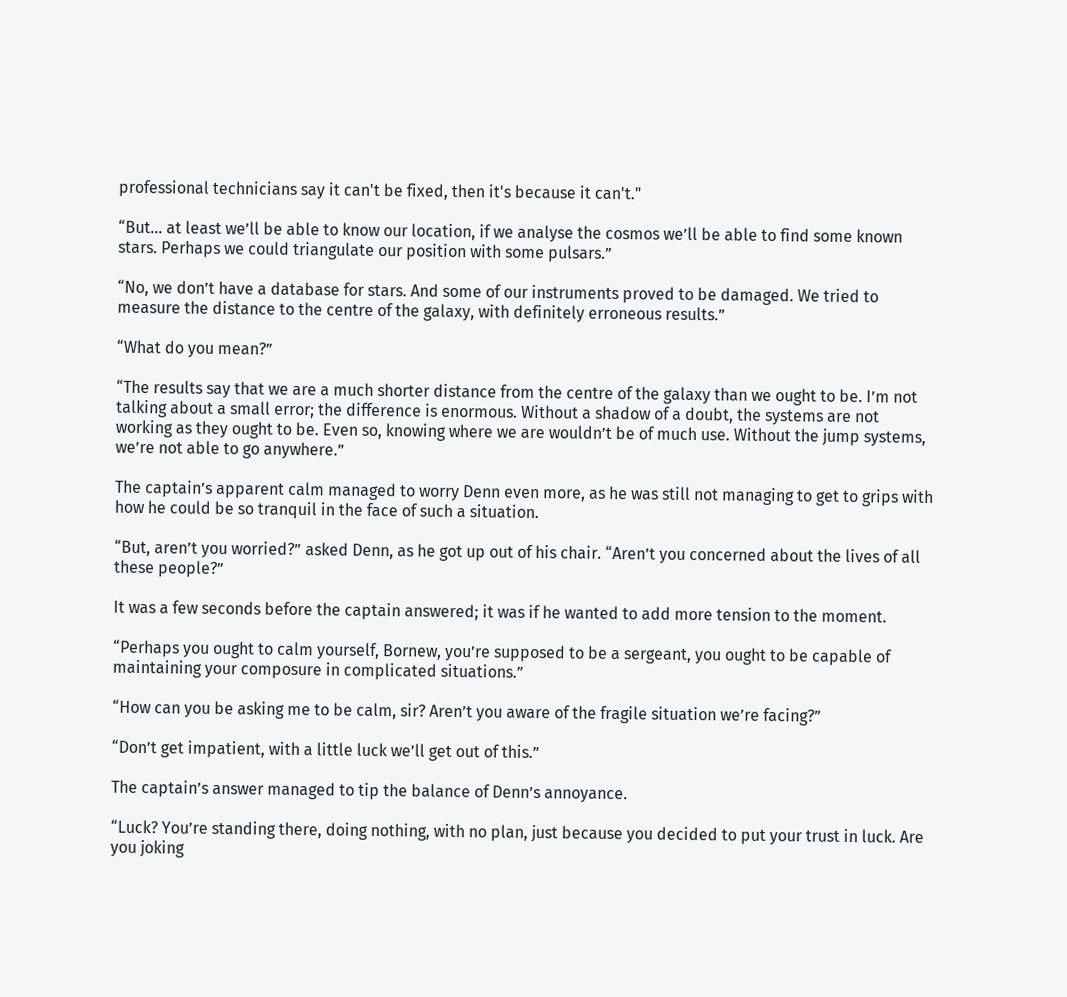professional technicians say it can't be fixed, then it's because it can't."

“But... at least we’ll be able to know our location, if we analyse the cosmos we’ll be able to find some known stars. Perhaps we could triangulate our position with some pulsars.”

“No, we don’t have a database for stars. And some of our instruments proved to be damaged. We tried to measure the distance to the centre of the galaxy, with definitely erroneous results.”

“What do you mean?”

“The results say that we are a much shorter distance from the centre of the galaxy than we ought to be. I’m not talking about a small error; the difference is enormous. Without a shadow of a doubt, the systems are not working as they ought to be. Even so, knowing where we are wouldn’t be of much use. Without the jump systems, we’re not able to go anywhere.”

The captain’s apparent calm managed to worry Denn even more, as he was still not managing to get to grips with how he could be so tranquil in the face of such a situation.

“But, aren’t you worried?” asked Denn, as he got up out of his chair. “Aren’t you concerned about the lives of all these people?”

It was a few seconds before the captain answered; it was if he wanted to add more tension to the moment.

“Perhaps you ought to calm yourself, Bornew, you’re supposed to be a sergeant, you ought to be capable of maintaining your composure in complicated situations.”

“How can you be asking me to be calm, sir? Aren’t you aware of the fragile situation we’re facing?”

“Don’t get impatient, with a little luck we’ll get out of this.”

The captain’s answer managed to tip the balance of Denn’s annoyance.

“Luck? You’re standing there, doing nothing, with no plan, just because you decided to put your trust in luck. Are you joking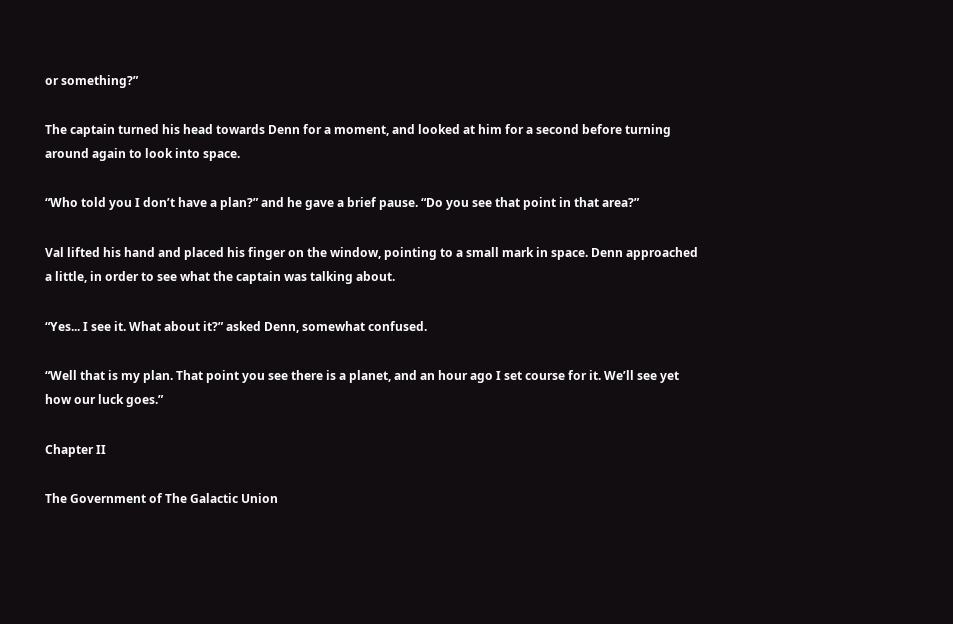or something?”

The captain turned his head towards Denn for a moment, and looked at him for a second before turning around again to look into space.

“Who told you I don’t have a plan?” and he gave a brief pause. “Do you see that point in that area?”

Val lifted his hand and placed his finger on the window, pointing to a small mark in space. Denn approached a little, in order to see what the captain was talking about.

“Yes... I see it. What about it?” asked Denn, somewhat confused.

“Well that is my plan. That point you see there is a planet, and an hour ago I set course for it. We’ll see yet how our luck goes.”

Chapter II

The Government of The Galactic Union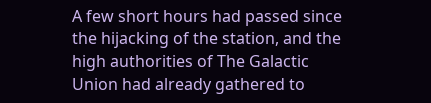A few short hours had passed since the hijacking of the station, and the high authorities of The Galactic Union had already gathered to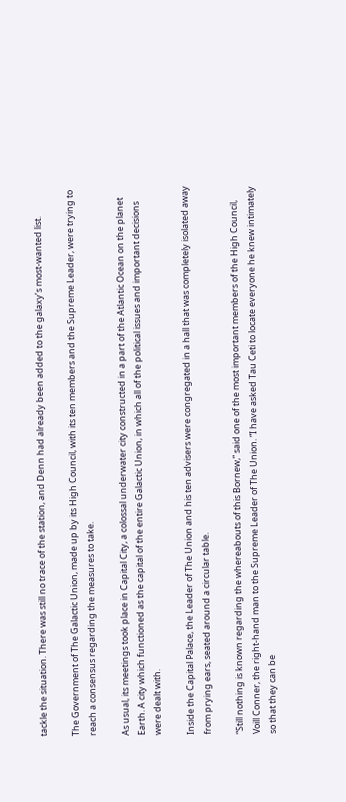tackle the situation. There was still no trace of the station, and Denn had already been added to the galaxy’s most-wanted list.

The Government of The Galactic Union, made up by its High Council, with its ten members and the Supreme Leader, were trying to reach a consensus regarding the measures to take.

As usual, its meetings took place in Capital City, a colossal underwater city constructed in a part of the Atlantic Ocean on the planet Earth. A city which functioned as the capital of the entire Galactic Union, in which all of the political issues and important decisions were dealt with.

Inside the Capital Palace, the Leader of The Union and his ten advisers were congregated in a hall that was completely isolated away from prying ears, seated around a circular table.

“Still nothing is known regarding the whereabouts of this Bornew,” said one of the most important members of the High Council, Voill Conner, the right-hand man to the Supreme Leader of The Union. “I have asked Tau Ceti to locate everyone he knew intimately so that they can be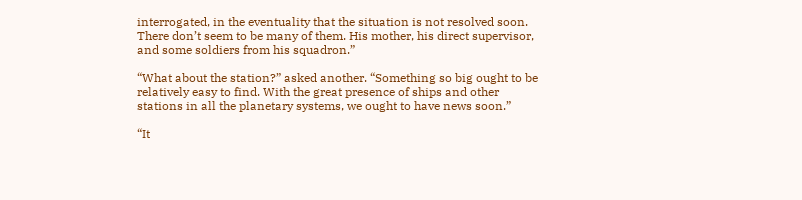interrogated, in the eventuality that the situation is not resolved soon. There don’t seem to be many of them. His mother, his direct supervisor, and some soldiers from his squadron.”

“What about the station?” asked another. “Something so big ought to be relatively easy to find. With the great presence of ships and other stations in all the planetary systems, we ought to have news soon.”

“It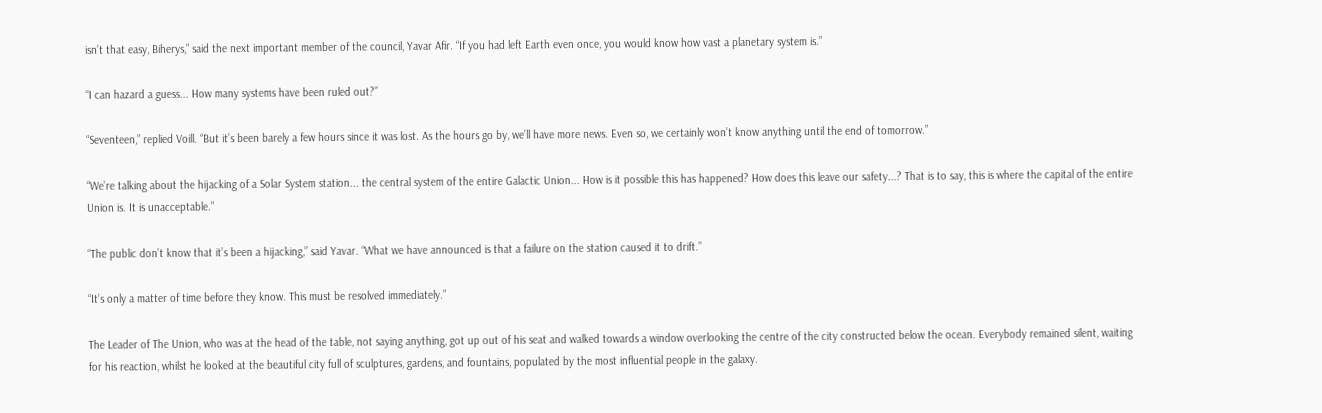isn’t that easy, Biherys,” said the next important member of the council, Yavar Afir. “If you had left Earth even once, you would know how vast a planetary system is.”

“I can hazard a guess... How many systems have been ruled out?”

“Seventeen,” replied Voill. “But it’s been barely a few hours since it was lost. As the hours go by, we’ll have more news. Even so, we certainly won’t know anything until the end of tomorrow.”

“We’re talking about the hijacking of a Solar System station... the central system of the entire Galactic Union... How is it possible this has happened? How does this leave our safety...? That is to say, this is where the capital of the entire Union is. It is unacceptable.”

“The public don’t know that it’s been a hijacking,” said Yavar. “What we have announced is that a failure on the station caused it to drift.”

“It’s only a matter of time before they know. This must be resolved immediately.”

The Leader of The Union, who was at the head of the table, not saying anything, got up out of his seat and walked towards a window overlooking the centre of the city constructed below the ocean. Everybody remained silent, waiting for his reaction, whilst he looked at the beautiful city full of sculptures, gardens, and fountains, populated by the most influential people in the galaxy.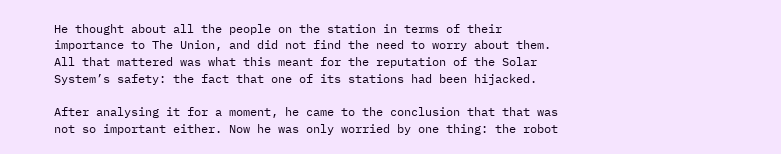He thought about all the people on the station in terms of their importance to The Union, and did not find the need to worry about them. All that mattered was what this meant for the reputation of the Solar System’s safety: the fact that one of its stations had been hijacked.

After analysing it for a moment, he came to the conclusion that that was not so important either. Now he was only worried by one thing: the robot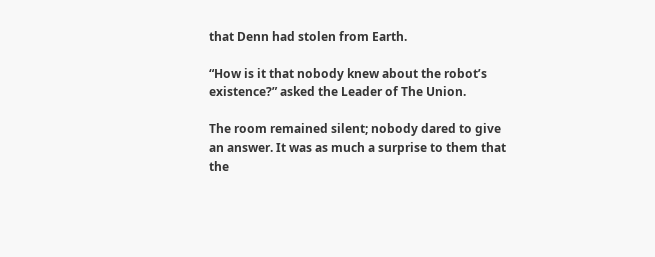that Denn had stolen from Earth.

“How is it that nobody knew about the robot’s existence?” asked the Leader of The Union.

The room remained silent; nobody dared to give an answer. It was as much a surprise to them that the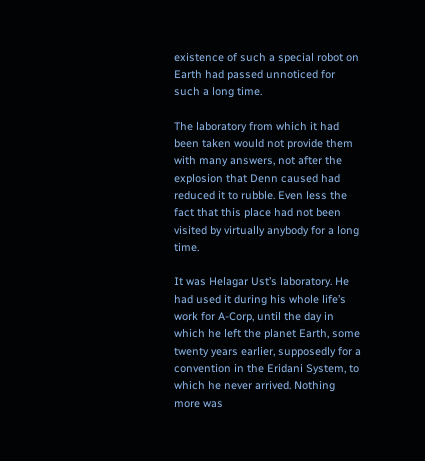existence of such a special robot on Earth had passed unnoticed for such a long time.

The laboratory from which it had been taken would not provide them with many answers, not after the explosion that Denn caused had reduced it to rubble. Even less the fact that this place had not been visited by virtually anybody for a long time.

It was Helagar Ust’s laboratory. He had used it during his whole life’s work for A-Corp, until the day in which he left the planet Earth, some twenty years earlier, supposedly for a convention in the Eridani System, to which he never arrived. Nothing more was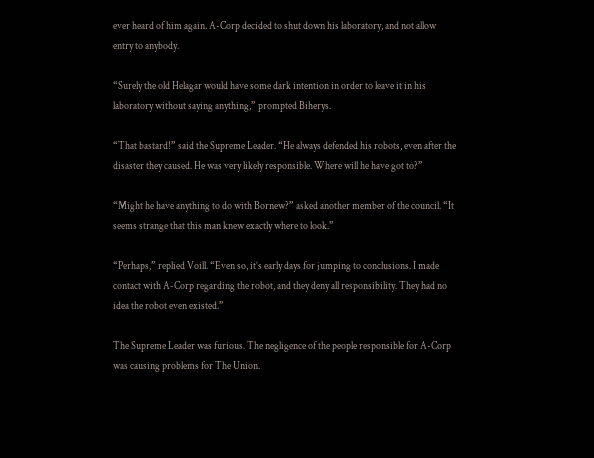ever heard of him again. A-Corp decided to shut down his laboratory, and not allow entry to anybody.

“Surely the old Helagar would have some dark intention in order to leave it in his laboratory without saying anything,” prompted Biherys.

“That bastard!” said the Supreme Leader. “He always defended his robots, even after the disaster they caused. He was very likely responsible. Where will he have got to?”

“Might he have anything to do with Bornew?” asked another member of the council. “It seems strange that this man knew exactly where to look.”

“Perhaps,” replied Voill. “Even so, it’s early days for jumping to conclusions. I made contact with A-Corp regarding the robot, and they deny all responsibility. They had no idea the robot even existed.”

The Supreme Leader was furious. The negligence of the people responsible for A-Corp was causing problems for The Union.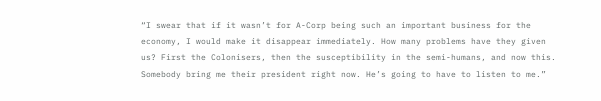“I swear that if it wasn’t for A-Corp being such an important business for the economy, I would make it disappear immediately. How many problems have they given us? First the Colonisers, then the susceptibility in the semi-humans, and now this. Somebody bring me their president right now. He’s going to have to listen to me.”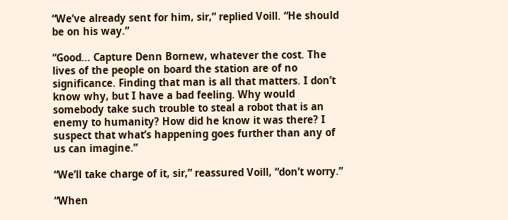“We’ve already sent for him, sir,” replied Voill. “He should be on his way.”

“Good... Capture Denn Bornew, whatever the cost. The lives of the people on board the station are of no significance. Finding that man is all that matters. I don’t know why, but I have a bad feeling. Why would somebody take such trouble to steal a robot that is an enemy to humanity? How did he know it was there? I suspect that what’s happening goes further than any of us can imagine.”

“We’ll take charge of it, sir,” reassured Voill, “don’t worry.”

“When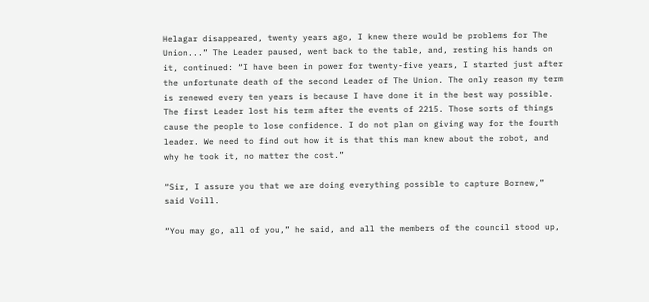Helagar disappeared, twenty years ago, I knew there would be problems for The Union...” The Leader paused, went back to the table, and, resting his hands on it, continued: “I have been in power for twenty-five years, I started just after the unfortunate death of the second Leader of The Union. The only reason my term is renewed every ten years is because I have done it in the best way possible. The first Leader lost his term after the events of 2215. Those sorts of things cause the people to lose confidence. I do not plan on giving way for the fourth leader. We need to find out how it is that this man knew about the robot, and why he took it, no matter the cost.”

“Sir, I assure you that we are doing everything possible to capture Bornew,” said Voill.

“You may go, all of you,” he said, and all the members of the council stood up,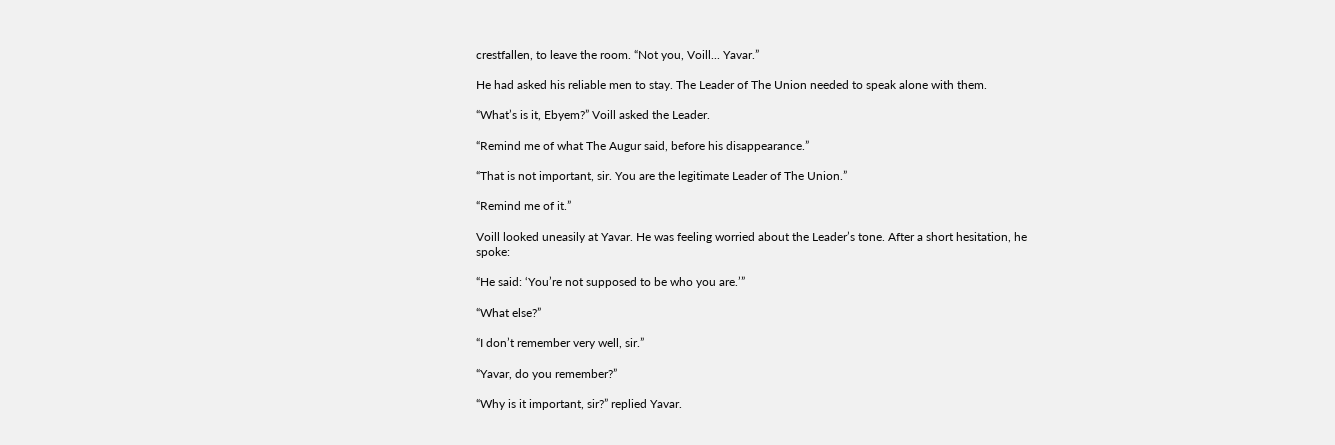crestfallen, to leave the room. “Not you, Voill... Yavar.”

He had asked his reliable men to stay. The Leader of The Union needed to speak alone with them.

“What’s is it, Ebyem?” Voill asked the Leader.

“Remind me of what The Augur said, before his disappearance.”

“That is not important, sir. You are the legitimate Leader of The Union.”

“Remind me of it.”

Voill looked uneasily at Yavar. He was feeling worried about the Leader’s tone. After a short hesitation, he spoke:

“He said: ‘You’re not supposed to be who you are.’”

“What else?”

“I don’t remember very well, sir.”

“Yavar, do you remember?”

“Why is it important, sir?” replied Yavar.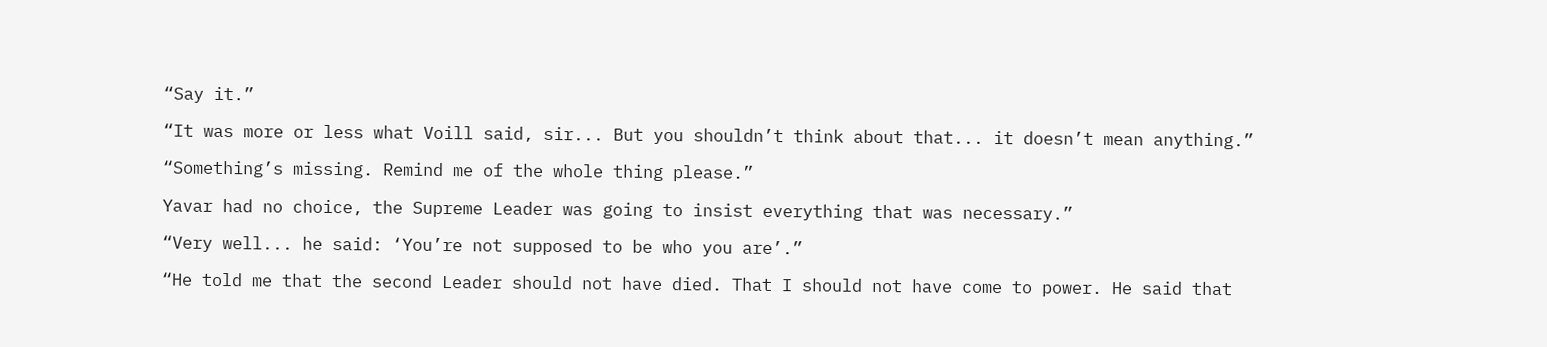“Say it.”

“It was more or less what Voill said, sir... But you shouldn’t think about that... it doesn’t mean anything.”

“Something’s missing. Remind me of the whole thing please.”

Yavar had no choice, the Supreme Leader was going to insist everything that was necessary.”

“Very well... he said: ‘You’re not supposed to be who you are’.”

“He told me that the second Leader should not have died. That I should not have come to power. He said that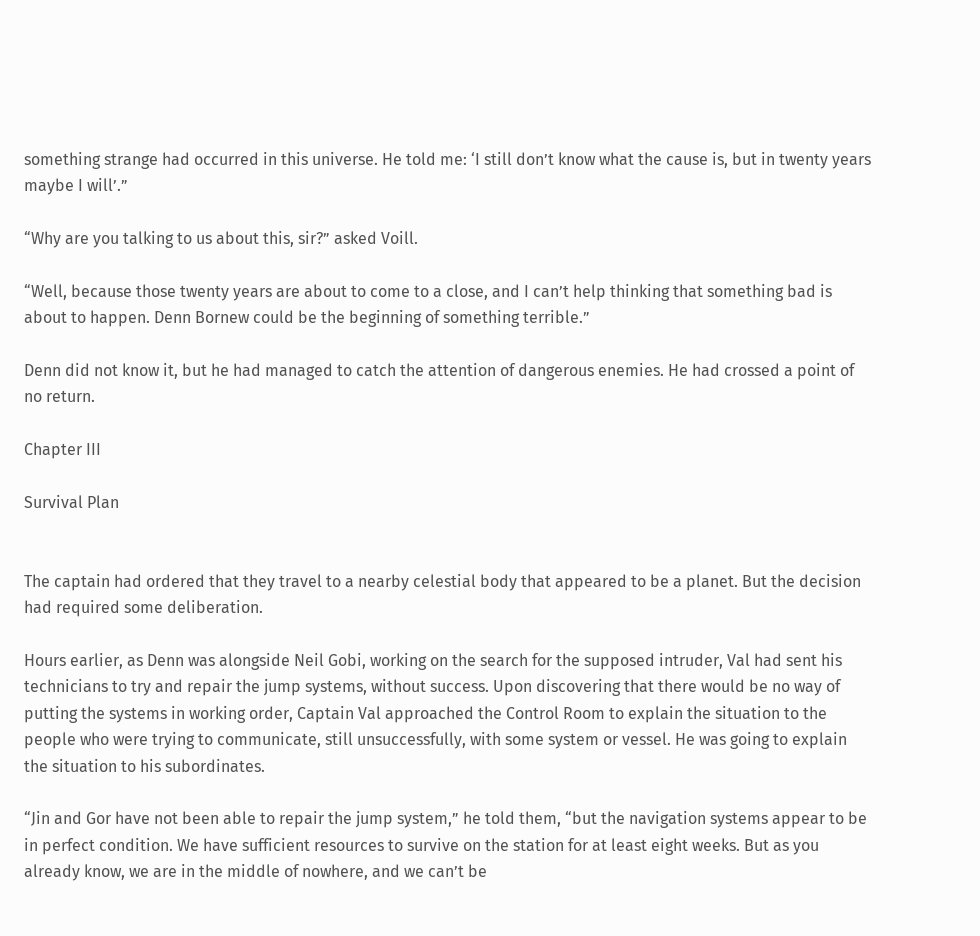something strange had occurred in this universe. He told me: ‘I still don’t know what the cause is, but in twenty years maybe I will’.”

“Why are you talking to us about this, sir?” asked Voill.

“Well, because those twenty years are about to come to a close, and I can’t help thinking that something bad is about to happen. Denn Bornew could be the beginning of something terrible.”

Denn did not know it, but he had managed to catch the attention of dangerous enemies. He had crossed a point of no return.

Chapter III

Survival Plan


The captain had ordered that they travel to a nearby celestial body that appeared to be a planet. But the decision had required some deliberation.

Hours earlier, as Denn was alongside Neil Gobi, working on the search for the supposed intruder, Val had sent his technicians to try and repair the jump systems, without success. Upon discovering that there would be no way of putting the systems in working order, Captain Val approached the Control Room to explain the situation to the people who were trying to communicate, still unsuccessfully, with some system or vessel. He was going to explain the situation to his subordinates.

“Jin and Gor have not been able to repair the jump system,” he told them, “but the navigation systems appear to be in perfect condition. We have sufficient resources to survive on the station for at least eight weeks. But as you already know, we are in the middle of nowhere, and we can’t be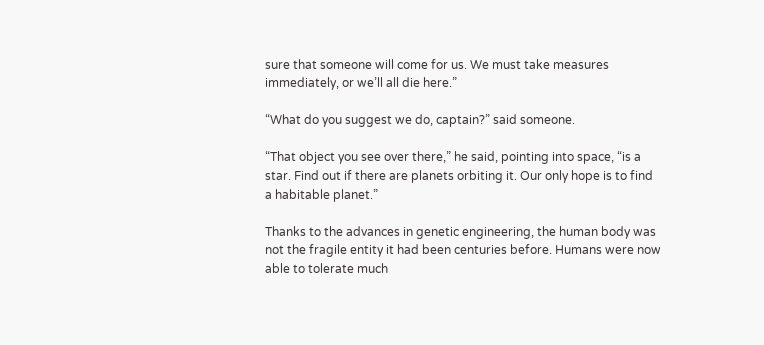sure that someone will come for us. We must take measures immediately, or we’ll all die here.”

“What do you suggest we do, captain?” said someone.

“That object you see over there,” he said, pointing into space, “is a star. Find out if there are planets orbiting it. Our only hope is to find a habitable planet.”

Thanks to the advances in genetic engineering, the human body was not the fragile entity it had been centuries before. Humans were now able to tolerate much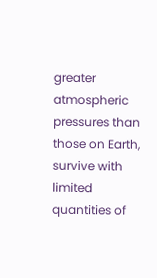greater atmospheric pressures than those on Earth, survive with limited quantities of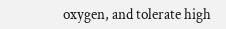oxygen, and tolerate high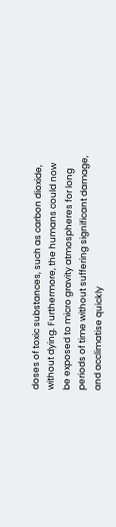doses of toxic substances, such as carbon dioxide, without dying. Furthermore, the humans could now be exposed to micro gravity atmospheres for long periods of time without suffering significant damage, and acclimatise quickly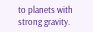to planets with strong gravity.